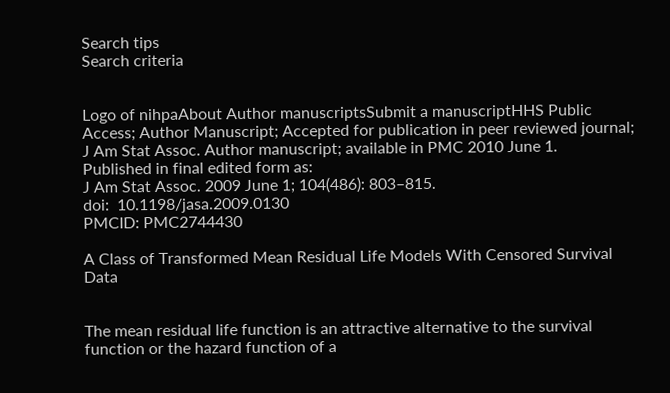Search tips
Search criteria


Logo of nihpaAbout Author manuscriptsSubmit a manuscriptHHS Public Access; Author Manuscript; Accepted for publication in peer reviewed journal;
J Am Stat Assoc. Author manuscript; available in PMC 2010 June 1.
Published in final edited form as:
J Am Stat Assoc. 2009 June 1; 104(486): 803–815.
doi:  10.1198/jasa.2009.0130
PMCID: PMC2744430

A Class of Transformed Mean Residual Life Models With Censored Survival Data


The mean residual life function is an attractive alternative to the survival function or the hazard function of a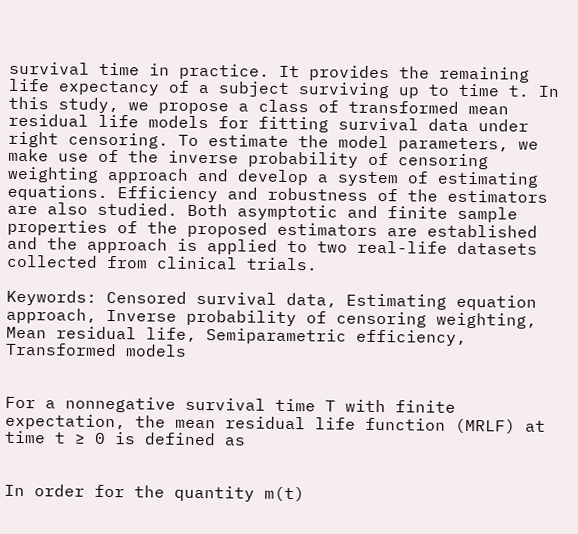survival time in practice. It provides the remaining life expectancy of a subject surviving up to time t. In this study, we propose a class of transformed mean residual life models for fitting survival data under right censoring. To estimate the model parameters, we make use of the inverse probability of censoring weighting approach and develop a system of estimating equations. Efficiency and robustness of the estimators are also studied. Both asymptotic and finite sample properties of the proposed estimators are established and the approach is applied to two real-life datasets collected from clinical trials.

Keywords: Censored survival data, Estimating equation approach, Inverse probability of censoring weighting, Mean residual life, Semiparametric efficiency, Transformed models


For a nonnegative survival time T with finite expectation, the mean residual life function (MRLF) at time t ≥ 0 is defined as


In order for the quantity m(t)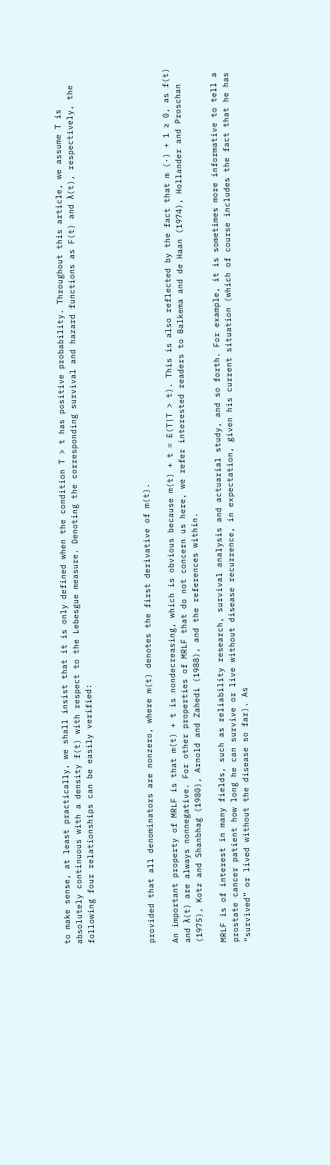to make sense, at least practically, we shall insist that it is only defined when the condition T > t has positive probability. Throughout this article, we assume T is absolutely continuous with a density f(t) with respect to the Lebesgue measure. Denoting the corresponding survival and hazard functions as F(t) and λ(t), respectively, the following four relationships can be easily verified:




provided that all denominators are nonzero, where m(t) denotes the first derivative of m(t).

An important property of MRLF is that m(t) + t is nondecreasing, which is obvious because m(t) + t = E(T|T > t). This is also reflected by the fact that m (·) + 1 ≥ 0, as f(t) and λ(t) are always nonnegative. For other properties of MRLF that do not concern us here, we refer interested readers to Balkema and de Haan (1974), Hollander and Proschan (1975), Kotz and Shanbhag (1980), Arnold and Zahedi (1988), and the references within.

MRLF is of interest in many fields, such as reliability research, survival analysis and actuarial study, and so forth. For example, it is sometimes more informative to tell a prostate cancer patient how long he can survive or live without disease recurrence, in expectation, given his current situation (which of course includes the fact that he has “survived” or lived without the disease so far). As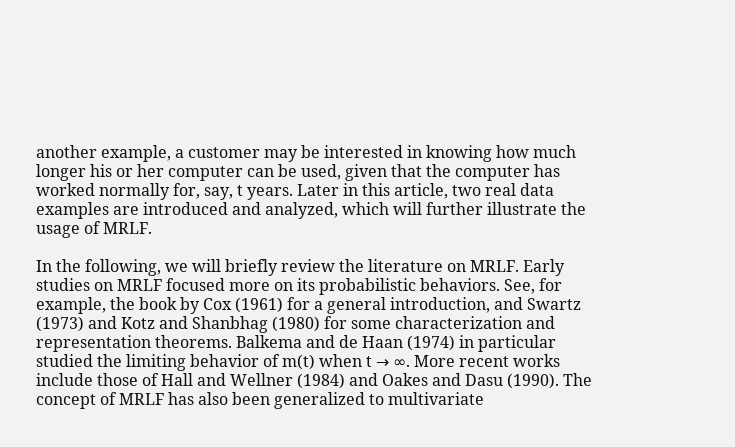another example, a customer may be interested in knowing how much longer his or her computer can be used, given that the computer has worked normally for, say, t years. Later in this article, two real data examples are introduced and analyzed, which will further illustrate the usage of MRLF.

In the following, we will briefly review the literature on MRLF. Early studies on MRLF focused more on its probabilistic behaviors. See, for example, the book by Cox (1961) for a general introduction, and Swartz (1973) and Kotz and Shanbhag (1980) for some characterization and representation theorems. Balkema and de Haan (1974) in particular studied the limiting behavior of m(t) when t → ∞. More recent works include those of Hall and Wellner (1984) and Oakes and Dasu (1990). The concept of MRLF has also been generalized to multivariate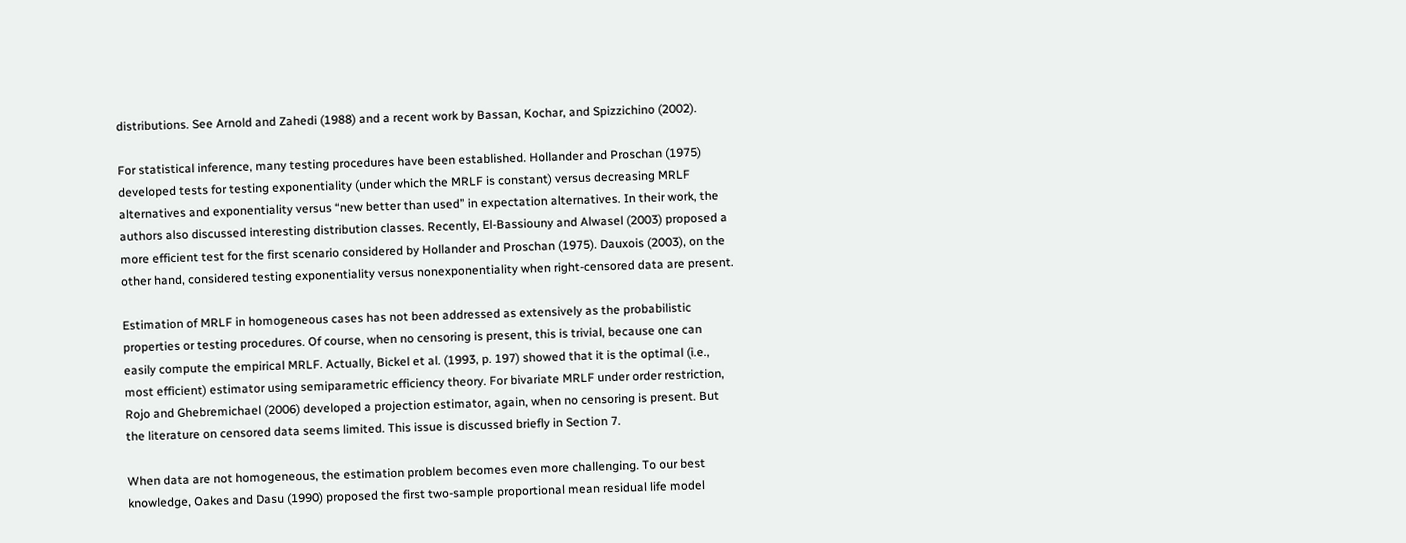distributions. See Arnold and Zahedi (1988) and a recent work by Bassan, Kochar, and Spizzichino (2002).

For statistical inference, many testing procedures have been established. Hollander and Proschan (1975) developed tests for testing exponentiality (under which the MRLF is constant) versus decreasing MRLF alternatives and exponentiality versus “new better than used” in expectation alternatives. In their work, the authors also discussed interesting distribution classes. Recently, El-Bassiouny and Alwasel (2003) proposed a more efficient test for the first scenario considered by Hollander and Proschan (1975). Dauxois (2003), on the other hand, considered testing exponentiality versus nonexponentiality when right-censored data are present.

Estimation of MRLF in homogeneous cases has not been addressed as extensively as the probabilistic properties or testing procedures. Of course, when no censoring is present, this is trivial, because one can easily compute the empirical MRLF. Actually, Bickel et al. (1993, p. 197) showed that it is the optimal (i.e., most efficient) estimator using semiparametric efficiency theory. For bivariate MRLF under order restriction, Rojo and Ghebremichael (2006) developed a projection estimator, again, when no censoring is present. But the literature on censored data seems limited. This issue is discussed briefly in Section 7.

When data are not homogeneous, the estimation problem becomes even more challenging. To our best knowledge, Oakes and Dasu (1990) proposed the first two-sample proportional mean residual life model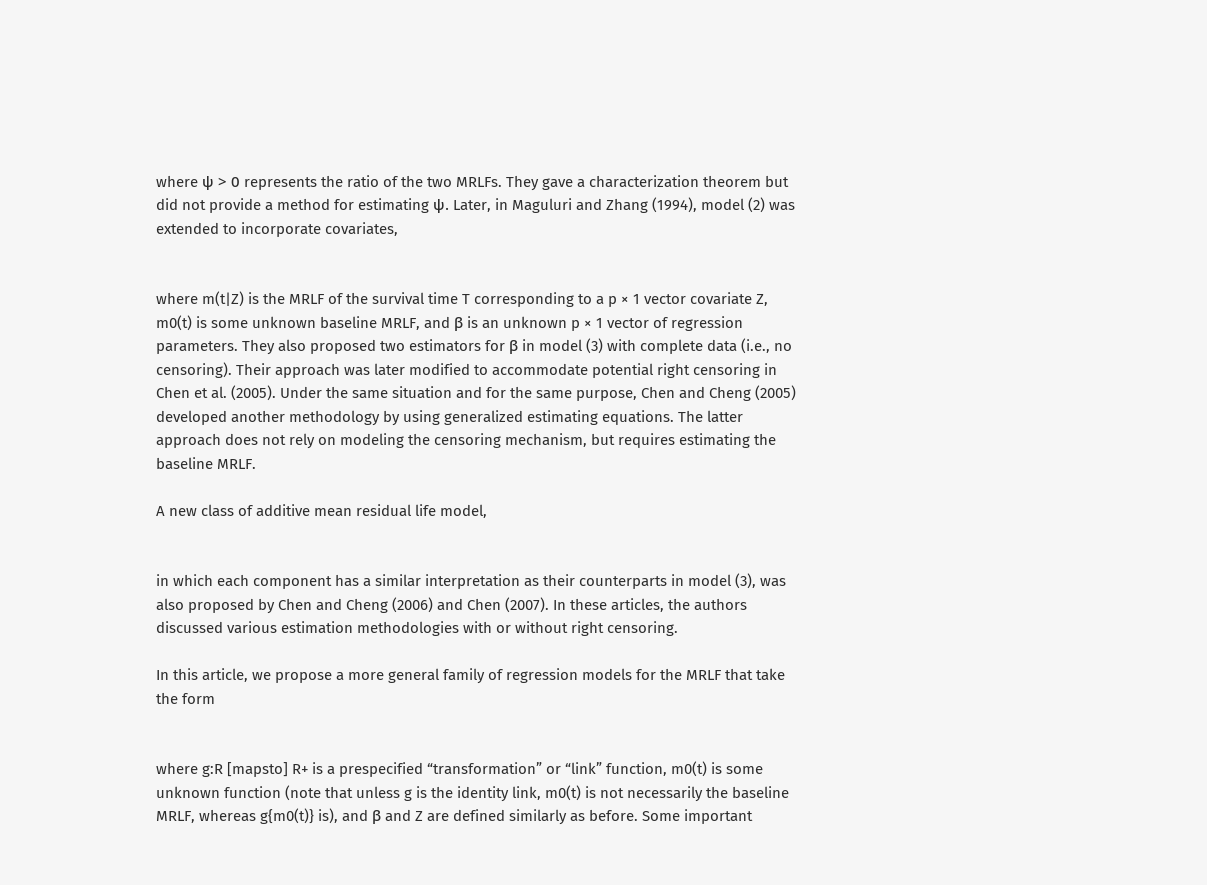where ψ > 0 represents the ratio of the two MRLFs. They gave a characterization theorem but did not provide a method for estimating ψ. Later, in Maguluri and Zhang (1994), model (2) was extended to incorporate covariates,


where m(t|Z) is the MRLF of the survival time T corresponding to a p × 1 vector covariate Z, m0(t) is some unknown baseline MRLF, and β is an unknown p × 1 vector of regression parameters. They also proposed two estimators for β in model (3) with complete data (i.e., no censoring). Their approach was later modified to accommodate potential right censoring in Chen et al. (2005). Under the same situation and for the same purpose, Chen and Cheng (2005) developed another methodology by using generalized estimating equations. The latter approach does not rely on modeling the censoring mechanism, but requires estimating the baseline MRLF.

A new class of additive mean residual life model,


in which each component has a similar interpretation as their counterparts in model (3), was also proposed by Chen and Cheng (2006) and Chen (2007). In these articles, the authors discussed various estimation methodologies with or without right censoring.

In this article, we propose a more general family of regression models for the MRLF that take the form


where g:R [mapsto] R+ is a prespecified “transformation” or “link” function, m0(t) is some unknown function (note that unless g is the identity link, m0(t) is not necessarily the baseline MRLF, whereas g{m0(t)} is), and β and Z are defined similarly as before. Some important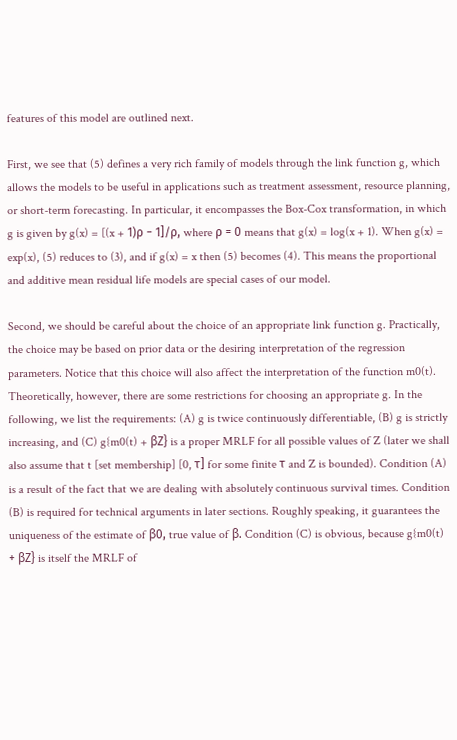features of this model are outlined next.

First, we see that (5) defines a very rich family of models through the link function g, which allows the models to be useful in applications such as treatment assessment, resource planning, or short-term forecasting. In particular, it encompasses the Box-Cox transformation, in which g is given by g(x) = [(x + 1)ρ − 1]/ρ, where ρ = 0 means that g(x) = log(x + 1). When g(x) = exp(x), (5) reduces to (3), and if g(x) = x then (5) becomes (4). This means the proportional and additive mean residual life models are special cases of our model.

Second, we should be careful about the choice of an appropriate link function g. Practically, the choice may be based on prior data or the desiring interpretation of the regression parameters. Notice that this choice will also affect the interpretation of the function m0(t). Theoretically, however, there are some restrictions for choosing an appropriate g. In the following, we list the requirements: (A) g is twice continuously differentiable, (B) g is strictly increasing, and (C) g{m0(t) + βZ} is a proper MRLF for all possible values of Z (later we shall also assume that t [set membership] [0, τ] for some finite τ and Z is bounded). Condition (A) is a result of the fact that we are dealing with absolutely continuous survival times. Condition (B) is required for technical arguments in later sections. Roughly speaking, it guarantees the uniqueness of the estimate of β0, true value of β. Condition (C) is obvious, because g{m0(t) + βZ} is itself the MRLF of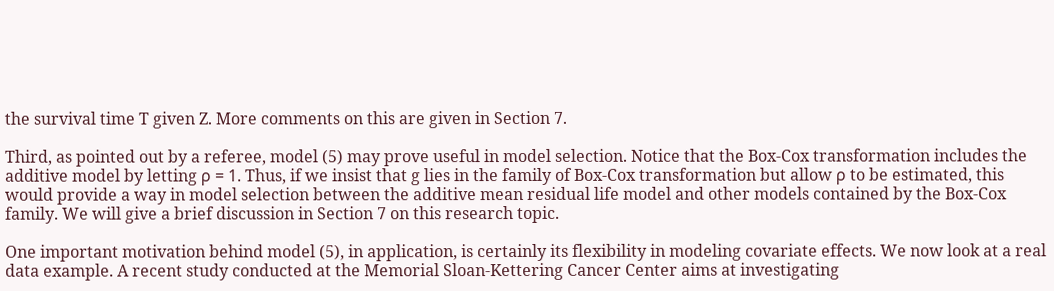the survival time T given Z. More comments on this are given in Section 7.

Third, as pointed out by a referee, model (5) may prove useful in model selection. Notice that the Box-Cox transformation includes the additive model by letting ρ = 1. Thus, if we insist that g lies in the family of Box-Cox transformation but allow ρ to be estimated, this would provide a way in model selection between the additive mean residual life model and other models contained by the Box-Cox family. We will give a brief discussion in Section 7 on this research topic.

One important motivation behind model (5), in application, is certainly its flexibility in modeling covariate effects. We now look at a real data example. A recent study conducted at the Memorial Sloan-Kettering Cancer Center aims at investigating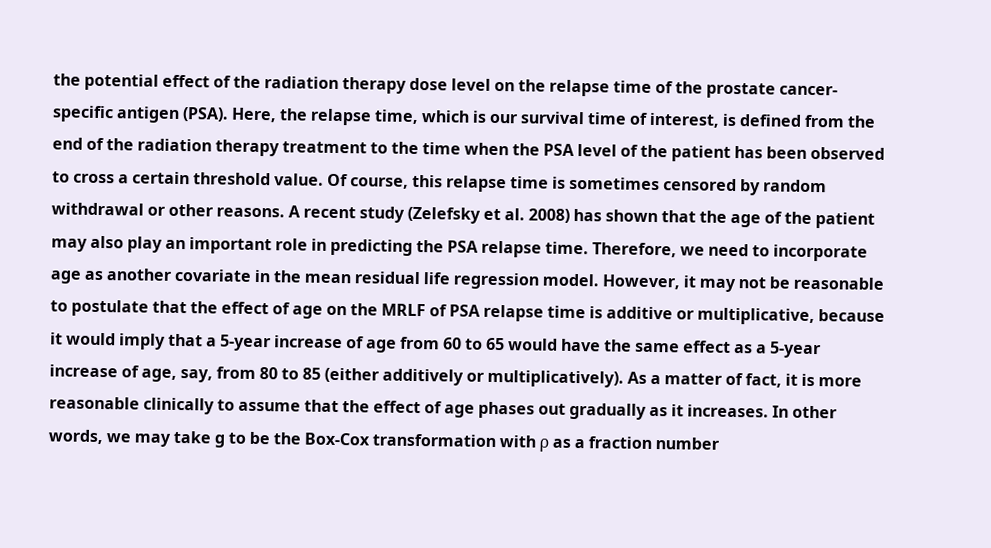the potential effect of the radiation therapy dose level on the relapse time of the prostate cancer-specific antigen (PSA). Here, the relapse time, which is our survival time of interest, is defined from the end of the radiation therapy treatment to the time when the PSA level of the patient has been observed to cross a certain threshold value. Of course, this relapse time is sometimes censored by random withdrawal or other reasons. A recent study (Zelefsky et al. 2008) has shown that the age of the patient may also play an important role in predicting the PSA relapse time. Therefore, we need to incorporate age as another covariate in the mean residual life regression model. However, it may not be reasonable to postulate that the effect of age on the MRLF of PSA relapse time is additive or multiplicative, because it would imply that a 5-year increase of age from 60 to 65 would have the same effect as a 5-year increase of age, say, from 80 to 85 (either additively or multiplicatively). As a matter of fact, it is more reasonable clinically to assume that the effect of age phases out gradually as it increases. In other words, we may take g to be the Box-Cox transformation with ρ as a fraction number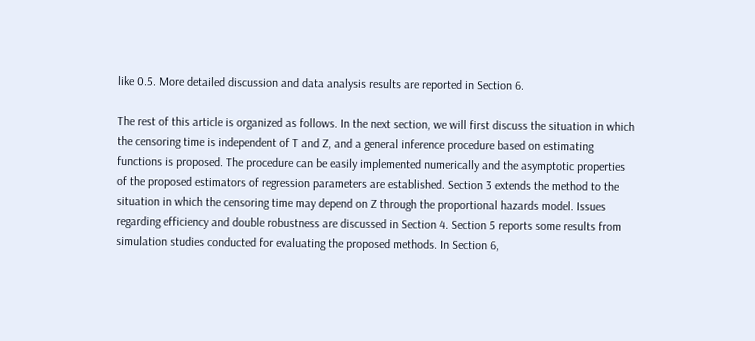like 0.5. More detailed discussion and data analysis results are reported in Section 6.

The rest of this article is organized as follows. In the next section, we will first discuss the situation in which the censoring time is independent of T and Z, and a general inference procedure based on estimating functions is proposed. The procedure can be easily implemented numerically and the asymptotic properties of the proposed estimators of regression parameters are established. Section 3 extends the method to the situation in which the censoring time may depend on Z through the proportional hazards model. Issues regarding efficiency and double robustness are discussed in Section 4. Section 5 reports some results from simulation studies conducted for evaluating the proposed methods. In Section 6,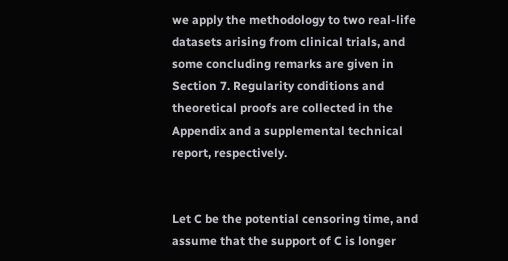we apply the methodology to two real-life datasets arising from clinical trials, and some concluding remarks are given in Section 7. Regularity conditions and theoretical proofs are collected in the Appendix and a supplemental technical report, respectively.


Let C be the potential censoring time, and assume that the support of C is longer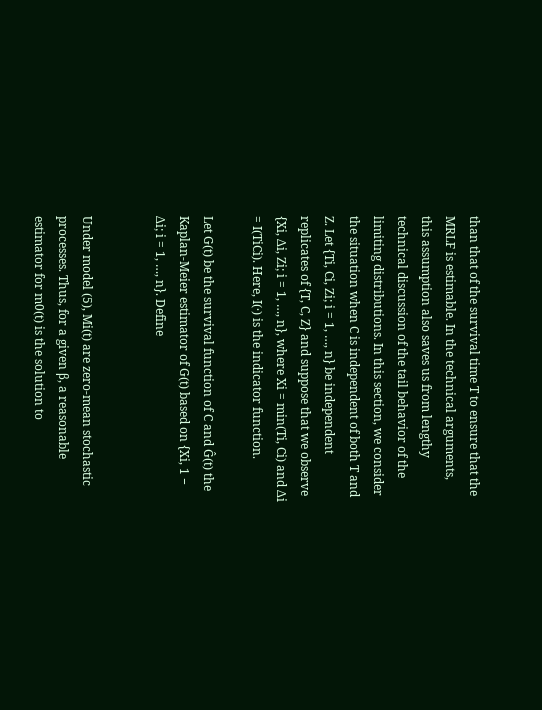than that of the survival time T to ensure that the MRLF is estimable. In the technical arguments, this assumption also saves us from lengthy technical discussion of the tail behavior of the limiting distributions. In this section, we consider the situation when C is independent of both T and Z. Let {Ti, Ci, Zi; i = 1, …, n} be independent replicates of {T, C, Z} and suppose that we observe {Xi, Δi, Zi; i = 1, …, n}, where Xi = min(Ti, Ci) and Δi = I(TiCi). Here, I(·) is the indicator function.

Let G(t) be the survival function of C and Ĝ(t) the Kaplan-Meier estimator of G(t) based on {Xi, 1 − Δi; i = 1, …, n}. Define


Under model (5), Mi(t) are zero-mean stochastic processes. Thus, for a given β, a reasonable estimator for m0(t) is the solution to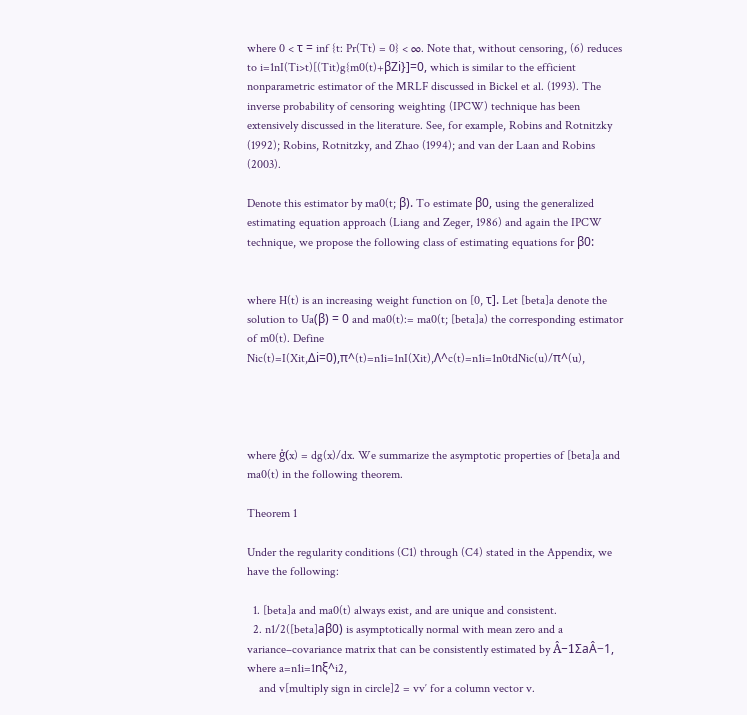where 0 < τ = inf {t: Pr(Tt) = 0} < ∞. Note that, without censoring, (6) reduces to i=1nI(Ti>t)[(Tit)g{m0(t)+βZi}]=0, which is similar to the efficient nonparametric estimator of the MRLF discussed in Bickel et al. (1993). The inverse probability of censoring weighting (IPCW) technique has been extensively discussed in the literature. See, for example, Robins and Rotnitzky (1992); Robins, Rotnitzky, and Zhao (1994); and van der Laan and Robins (2003).

Denote this estimator by ma0(t; β). To estimate β0, using the generalized estimating equation approach (Liang and Zeger, 1986) and again the IPCW technique, we propose the following class of estimating equations for β0:


where H(t) is an increasing weight function on [0, τ]. Let [beta]a denote the solution to Ua(β) = 0 and ma0(t):= ma0(t; [beta]a) the corresponding estimator of m0(t). Define Nic(t)=I(Xit,Δi=0),π^(t)=n1i=1nI(Xit),Λ^c(t)=n1i=1n0tdNic(u)/π^(u),




where ġ(x) = dg(x)/dx. We summarize the asymptotic properties of [beta]a and ma0(t) in the following theorem.

Theorem 1

Under the regularity conditions (C1) through (C4) stated in the Appendix, we have the following:

  1. [beta]a and ma0(t) always exist, and are unique and consistent.
  2. n1/2([beta]aβ0) is asymptotically normal with mean zero and a variance–covariance matrix that can be consistently estimated by Â−1ΣaÂ−1, where a=n1i=1nξ^i2,
    and v[multiply sign in circle]2 = vv′ for a column vector v.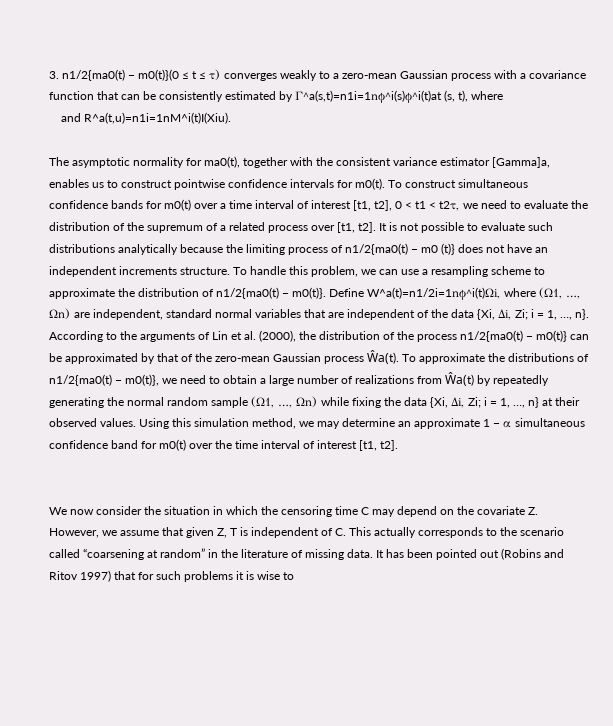3. n1/2{ma0(t) − m0(t)}(0 ≤ t ≤ τ) converges weakly to a zero-mean Gaussian process with a covariance function that can be consistently estimated by Γ^a(s,t)=n1i=1nϕ^i(s)ϕ^i(t)at (s, t), where
    and R^a(t,u)=n1i=1nM^i(t)I(Xiu).

The asymptotic normality for ma0(t), together with the consistent variance estimator [Gamma]a, enables us to construct pointwise confidence intervals for m0(t). To construct simultaneous confidence bands for m0(t) over a time interval of interest [t1, t2], 0 < t1 < t2τ, we need to evaluate the distribution of the supremum of a related process over [t1, t2]. It is not possible to evaluate such distributions analytically because the limiting process of n1/2{ma0(t) − m0 (t)} does not have an independent increments structure. To handle this problem, we can use a resampling scheme to approximate the distribution of n1/2{ma0(t) − m0(t)}. Define W^a(t)=n1/2i=1nϕ^i(t)Ωi, where (Ω1, …, Ωn) are independent, standard normal variables that are independent of the data {Xi, Δi, Zi; i = 1, …, n}. According to the arguments of Lin et al. (2000), the distribution of the process n1/2{ma0(t) − m0(t)} can be approximated by that of the zero-mean Gaussian process Ŵa(t). To approximate the distributions of n1/2{ma0(t) − m0(t)}, we need to obtain a large number of realizations from Ŵa(t) by repeatedly generating the normal random sample (Ω1, …, Ωn) while fixing the data {Xi, Δi, Zi; i = 1, …, n} at their observed values. Using this simulation method, we may determine an approximate 1 − α simultaneous confidence band for m0(t) over the time interval of interest [t1, t2].


We now consider the situation in which the censoring time C may depend on the covariate Z. However, we assume that given Z, T is independent of C. This actually corresponds to the scenario called “coarsening at random” in the literature of missing data. It has been pointed out (Robins and Ritov 1997) that for such problems it is wise to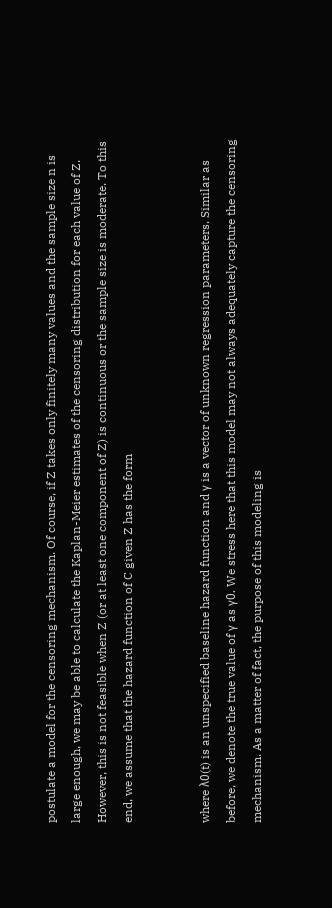postulate a model for the censoring mechanism. Of course, if Z takes only finitely many values and the sample size n is large enough, we may be able to calculate the Kaplan-Meier estimates of the censoring distribution for each value of Z. However, this is not feasible when Z (or at least one component of Z) is continuous or the sample size is moderate. To this end, we assume that the hazard function of C given Z has the form


where λ0(t) is an unspecified baseline hazard function and γ is a vector of unknown regression parameters. Similar as before, we denote the true value of γ as γ0. We stress here that this model may not always adequately capture the censoring mechanism. As a matter of fact, the purpose of this modeling is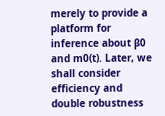merely to provide a platform for inference about β0 and m0(t). Later, we shall consider efficiency and double robustness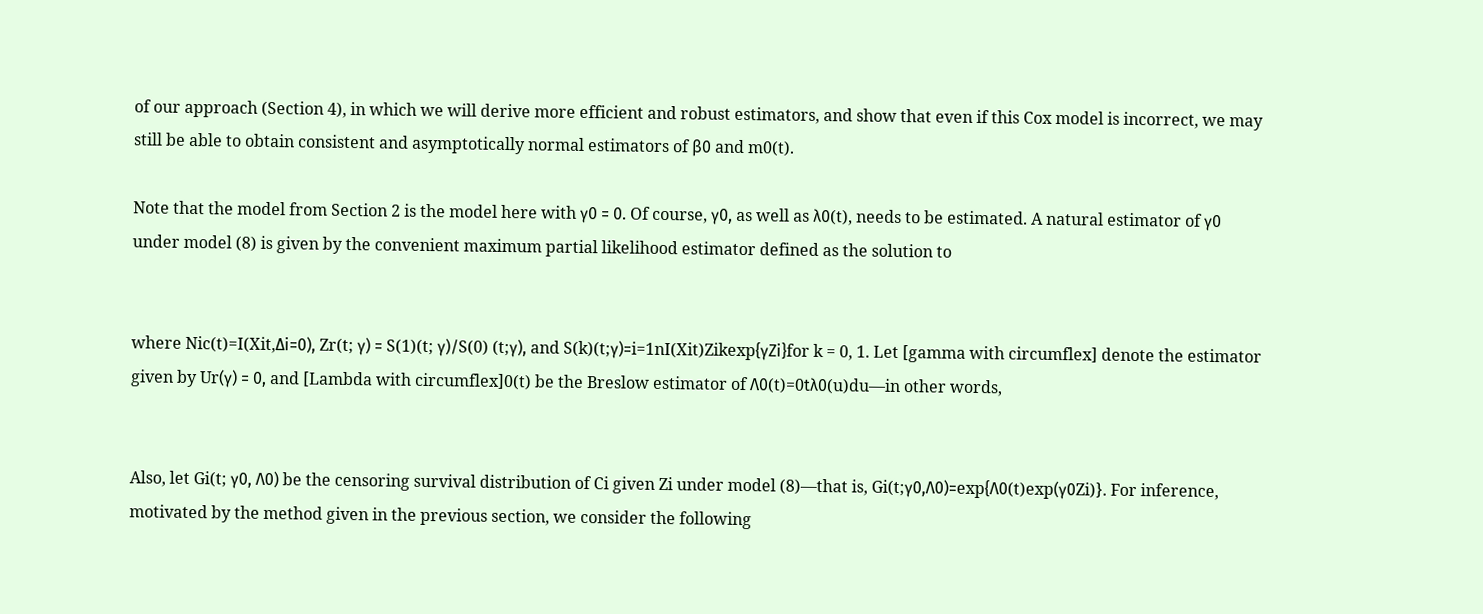of our approach (Section 4), in which we will derive more efficient and robust estimators, and show that even if this Cox model is incorrect, we may still be able to obtain consistent and asymptotically normal estimators of β0 and m0(t).

Note that the model from Section 2 is the model here with γ0 = 0. Of course, γ0, as well as λ0(t), needs to be estimated. A natural estimator of γ0 under model (8) is given by the convenient maximum partial likelihood estimator defined as the solution to


where Nic(t)=I(Xit,Δi=0), Zr(t; γ) = S(1)(t; γ)/S(0) (t;γ), and S(k)(t;γ)=i=1nI(Xit)Zikexp{γZi}for k = 0, 1. Let [gamma with circumflex] denote the estimator given by Ur(γ) = 0, and [Lambda with circumflex]0(t) be the Breslow estimator of Λ0(t)=0tλ0(u)du—in other words,


Also, let Gi(t; γ0, Λ0) be the censoring survival distribution of Ci given Zi under model (8)—that is, Gi(t;γ0,Λ0)=exp{Λ0(t)exp(γ0Zi)}. For inference, motivated by the method given in the previous section, we consider the following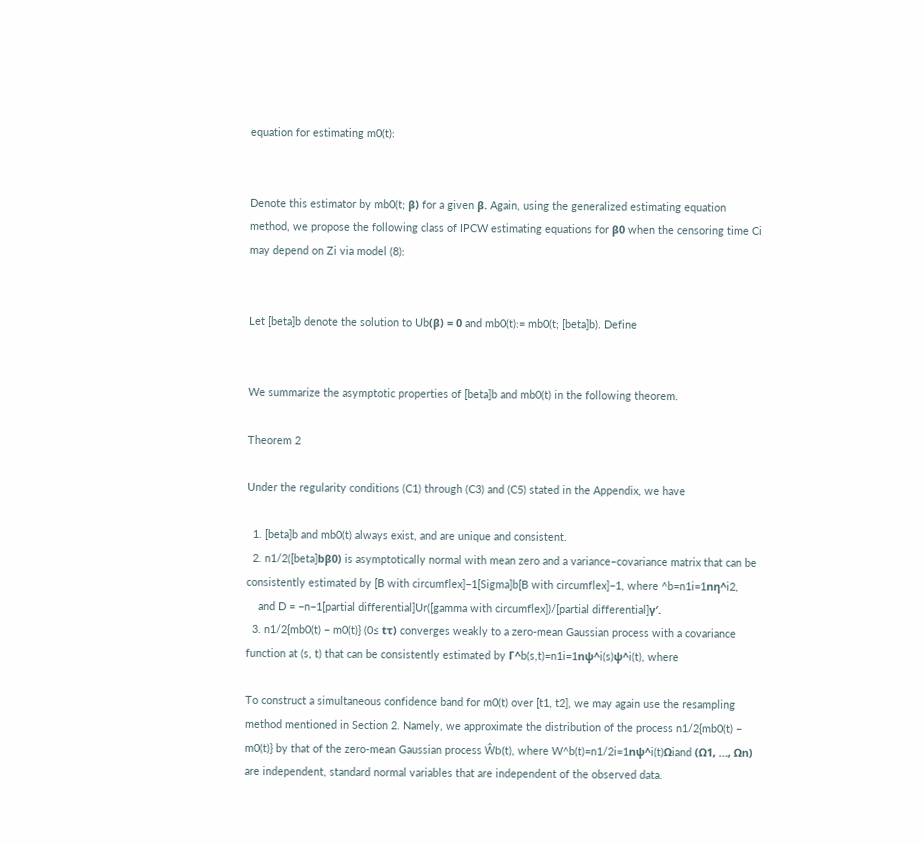equation for estimating m0(t):


Denote this estimator by mb0(t; β) for a given β. Again, using the generalized estimating equation method, we propose the following class of IPCW estimating equations for β0 when the censoring time Ci may depend on Zi via model (8):


Let [beta]b denote the solution to Ub(β) = 0 and mb0(t):= mb0(t; [beta]b). Define


We summarize the asymptotic properties of [beta]b and mb0(t) in the following theorem.

Theorem 2

Under the regularity conditions (C1) through (C3) and (C5) stated in the Appendix, we have

  1. [beta]b and mb0(t) always exist, and are unique and consistent.
  2. n1/2([beta]bβ0) is asymptotically normal with mean zero and a variance–covariance matrix that can be consistently estimated by [B with circumflex]−1[Sigma]b[B with circumflex]−1, where ^b=n1i=1nη^i2,
    and D = −n−1[partial differential]Ur([gamma with circumflex])/[partial differential]γ′.
  3. n1/2{mb0(t) − m0(t)} (0≤ tτ) converges weakly to a zero-mean Gaussian process with a covariance function at (s, t) that can be consistently estimated by Γ^b(s,t)=n1i=1nψ^i(s)ψ^i(t), where

To construct a simultaneous confidence band for m0(t) over [t1, t2], we may again use the resampling method mentioned in Section 2. Namely, we approximate the distribution of the process n1/2{mb0(t) − m0(t)} by that of the zero-mean Gaussian process Ŵb(t), where W^b(t)=n1/2i=1nψ^i(t)Ωiand (Ω1, …, Ωn) are independent, standard normal variables that are independent of the observed data.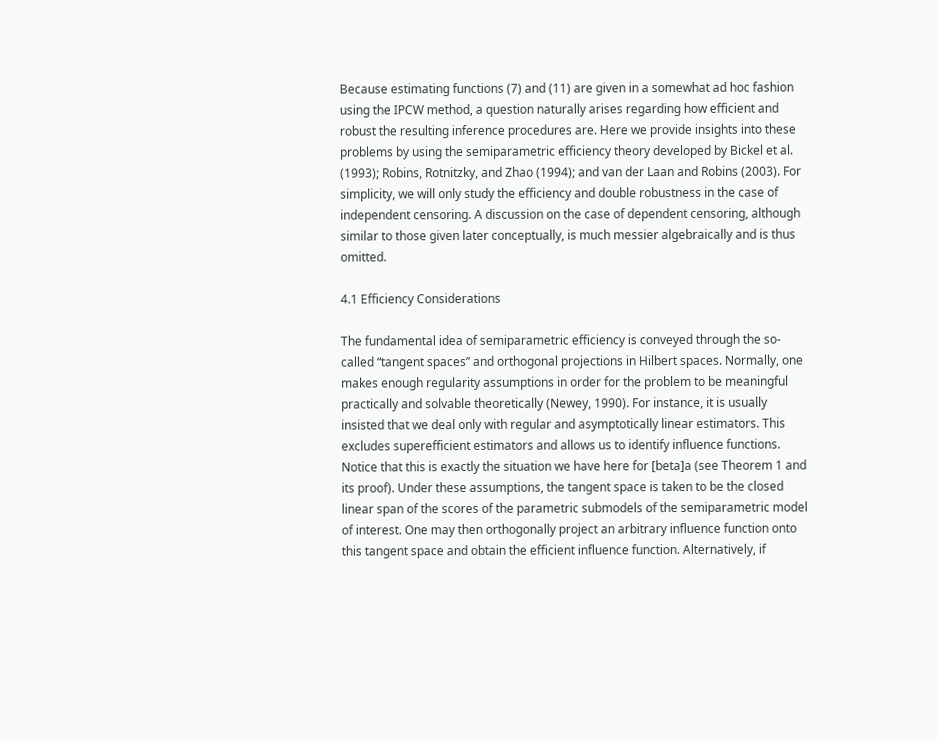Because estimating functions (7) and (11) are given in a somewhat ad hoc fashion using the IPCW method, a question naturally arises regarding how efficient and robust the resulting inference procedures are. Here we provide insights into these problems by using the semiparametric efficiency theory developed by Bickel et al. (1993); Robins, Rotnitzky, and Zhao (1994); and van der Laan and Robins (2003). For simplicity, we will only study the efficiency and double robustness in the case of independent censoring. A discussion on the case of dependent censoring, although similar to those given later conceptually, is much messier algebraically and is thus omitted.

4.1 Efficiency Considerations

The fundamental idea of semiparametric efficiency is conveyed through the so-called “tangent spaces” and orthogonal projections in Hilbert spaces. Normally, one makes enough regularity assumptions in order for the problem to be meaningful practically and solvable theoretically (Newey, 1990). For instance, it is usually insisted that we deal only with regular and asymptotically linear estimators. This excludes superefficient estimators and allows us to identify influence functions. Notice that this is exactly the situation we have here for [beta]a (see Theorem 1 and its proof). Under these assumptions, the tangent space is taken to be the closed linear span of the scores of the parametric submodels of the semiparametric model of interest. One may then orthogonally project an arbitrary influence function onto this tangent space and obtain the efficient influence function. Alternatively, if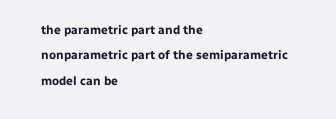the parametric part and the nonparametric part of the semiparametric model can be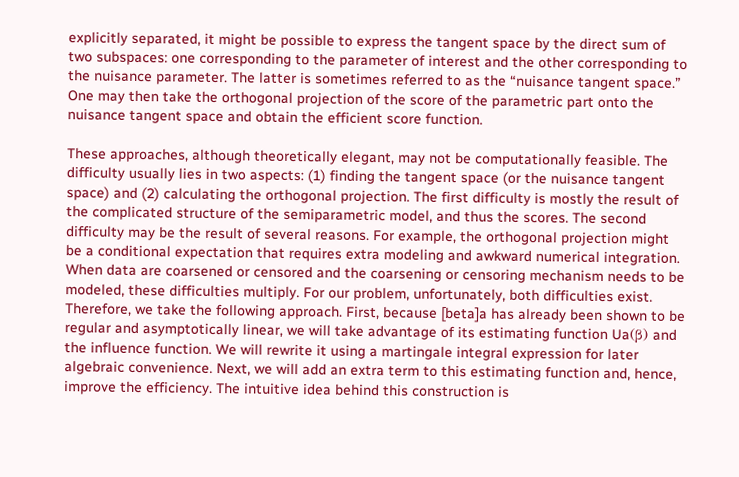explicitly separated, it might be possible to express the tangent space by the direct sum of two subspaces: one corresponding to the parameter of interest and the other corresponding to the nuisance parameter. The latter is sometimes referred to as the “nuisance tangent space.” One may then take the orthogonal projection of the score of the parametric part onto the nuisance tangent space and obtain the efficient score function.

These approaches, although theoretically elegant, may not be computationally feasible. The difficulty usually lies in two aspects: (1) finding the tangent space (or the nuisance tangent space) and (2) calculating the orthogonal projection. The first difficulty is mostly the result of the complicated structure of the semiparametric model, and thus the scores. The second difficulty may be the result of several reasons. For example, the orthogonal projection might be a conditional expectation that requires extra modeling and awkward numerical integration. When data are coarsened or censored and the coarsening or censoring mechanism needs to be modeled, these difficulties multiply. For our problem, unfortunately, both difficulties exist. Therefore, we take the following approach. First, because [beta]a has already been shown to be regular and asymptotically linear, we will take advantage of its estimating function Ua(β) and the influence function. We will rewrite it using a martingale integral expression for later algebraic convenience. Next, we will add an extra term to this estimating function and, hence, improve the efficiency. The intuitive idea behind this construction is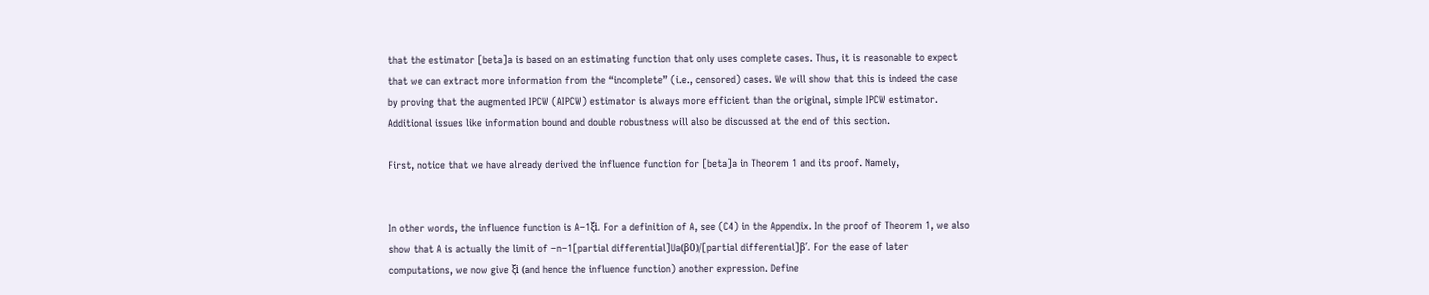that the estimator [beta]a is based on an estimating function that only uses complete cases. Thus, it is reasonable to expect that we can extract more information from the “incomplete” (i.e., censored) cases. We will show that this is indeed the case by proving that the augmented IPCW (AIPCW) estimator is always more efficient than the original, simple IPCW estimator. Additional issues like information bound and double robustness will also be discussed at the end of this section.

First, notice that we have already derived the influence function for [beta]a in Theorem 1 and its proof. Namely,


In other words, the influence function is A−1ξi. For a definition of A, see (C4) in the Appendix. In the proof of Theorem 1, we also show that A is actually the limit of −n−1[partial differential]Ua(β0)/[partial differential]β′. For the ease of later computations, we now give ξi (and hence the influence function) another expression. Define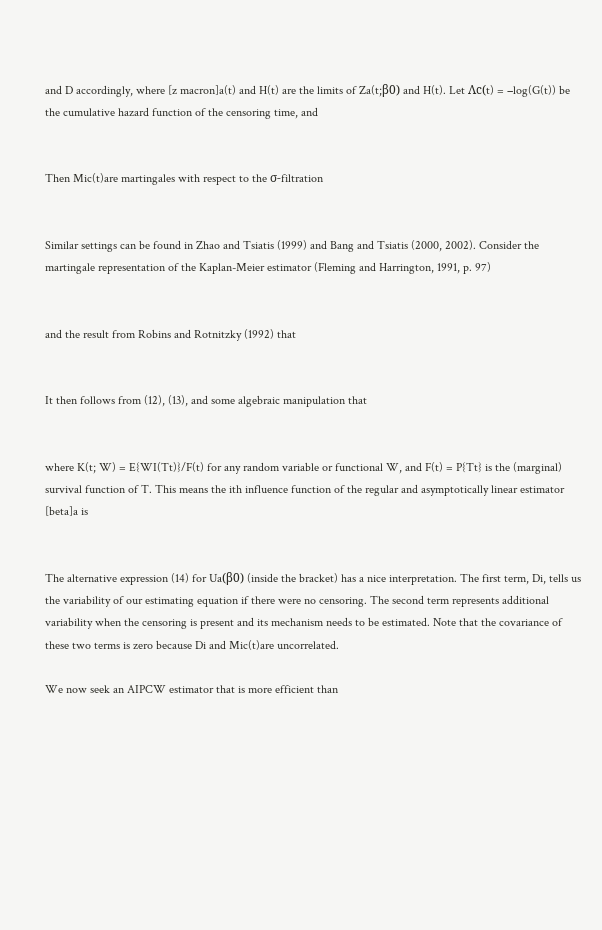and D accordingly, where [z macron]a(t) and H(t) are the limits of Za(t;β0) and H(t). Let Λc(t) = −log(G(t)) be the cumulative hazard function of the censoring time, and


Then Mic(t)are martingales with respect to the σ-filtration


Similar settings can be found in Zhao and Tsiatis (1999) and Bang and Tsiatis (2000, 2002). Consider the martingale representation of the Kaplan-Meier estimator (Fleming and Harrington, 1991, p. 97)


and the result from Robins and Rotnitzky (1992) that


It then follows from (12), (13), and some algebraic manipulation that


where K(t; W) = E{WI(Tt)}/F(t) for any random variable or functional W, and F(t) = P{Tt} is the (marginal) survival function of T. This means the ith influence function of the regular and asymptotically linear estimator [beta]a is


The alternative expression (14) for Ua(β0) (inside the bracket) has a nice interpretation. The first term, Di, tells us the variability of our estimating equation if there were no censoring. The second term represents additional variability when the censoring is present and its mechanism needs to be estimated. Note that the covariance of these two terms is zero because Di and Mic(t)are uncorrelated.

We now seek an AIPCW estimator that is more efficient than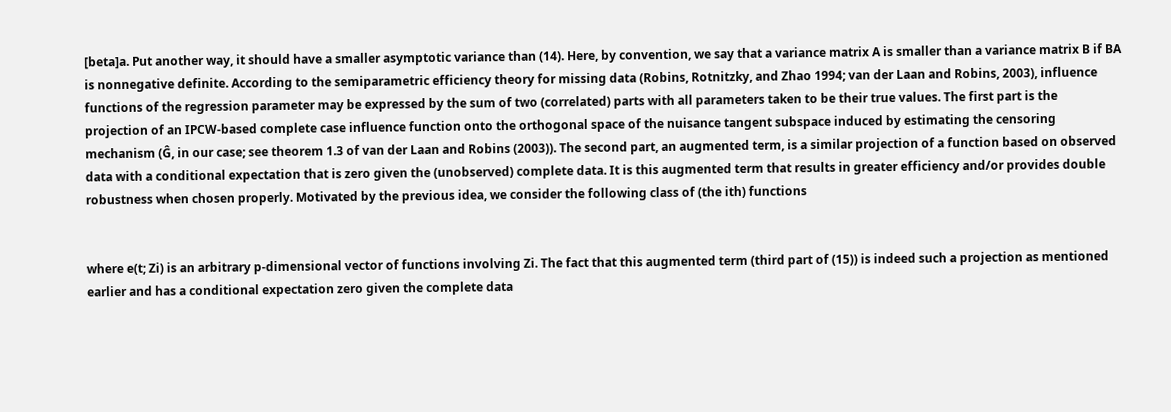[beta]a. Put another way, it should have a smaller asymptotic variance than (14). Here, by convention, we say that a variance matrix A is smaller than a variance matrix B if BA is nonnegative definite. According to the semiparametric efficiency theory for missing data (Robins, Rotnitzky, and Zhao 1994; van der Laan and Robins, 2003), influence functions of the regression parameter may be expressed by the sum of two (correlated) parts with all parameters taken to be their true values. The first part is the projection of an IPCW-based complete case influence function onto the orthogonal space of the nuisance tangent subspace induced by estimating the censoring mechanism (Ĝ, in our case; see theorem 1.3 of van der Laan and Robins (2003)). The second part, an augmented term, is a similar projection of a function based on observed data with a conditional expectation that is zero given the (unobserved) complete data. It is this augmented term that results in greater efficiency and/or provides double robustness when chosen properly. Motivated by the previous idea, we consider the following class of (the ith) functions


where e(t; Zi) is an arbitrary p-dimensional vector of functions involving Zi. The fact that this augmented term (third part of (15)) is indeed such a projection as mentioned earlier and has a conditional expectation zero given the complete data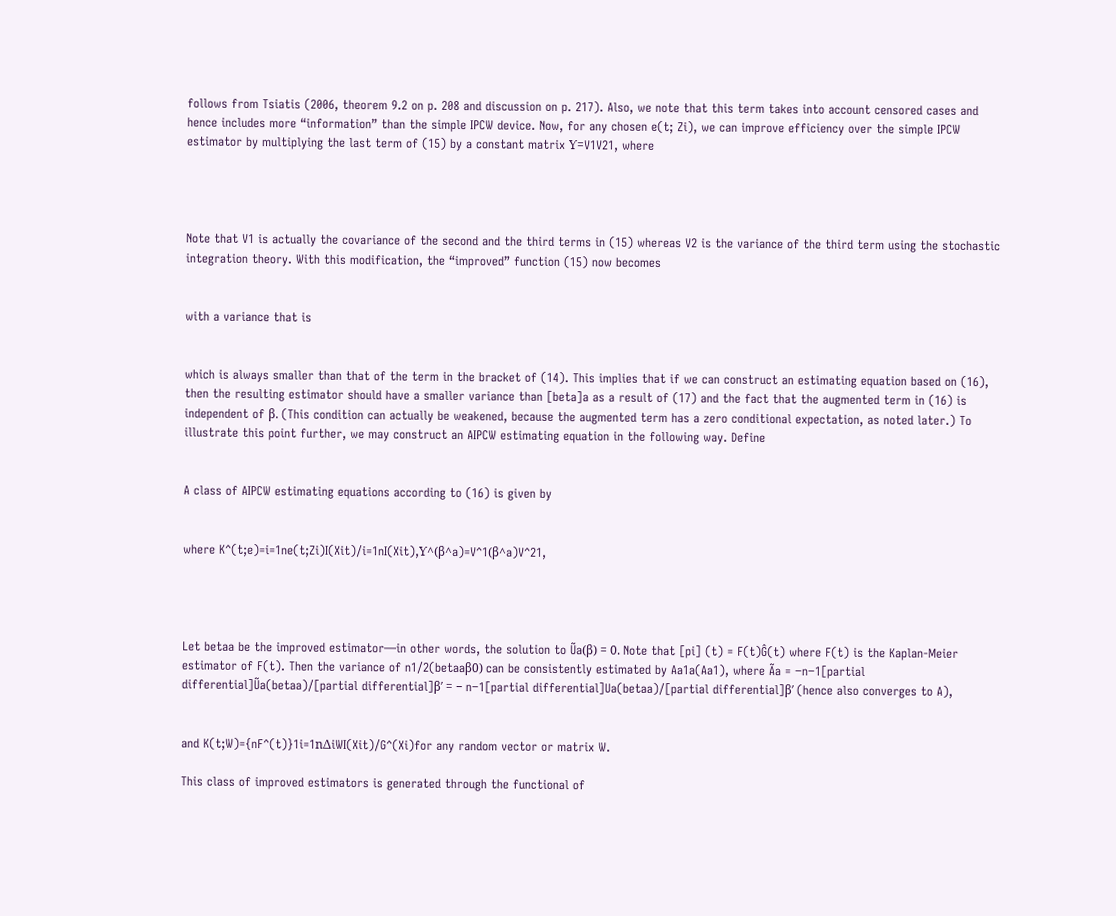follows from Tsiatis (2006, theorem 9.2 on p. 208 and discussion on p. 217). Also, we note that this term takes into account censored cases and hence includes more “information” than the simple IPCW device. Now, for any chosen e(t; Zi), we can improve efficiency over the simple IPCW estimator by multiplying the last term of (15) by a constant matrix ϒ=V1V21, where




Note that V1 is actually the covariance of the second and the third terms in (15) whereas V2 is the variance of the third term using the stochastic integration theory. With this modification, the “improved” function (15) now becomes


with a variance that is


which is always smaller than that of the term in the bracket of (14). This implies that if we can construct an estimating equation based on (16), then the resulting estimator should have a smaller variance than [beta]a as a result of (17) and the fact that the augmented term in (16) is independent of β. (This condition can actually be weakened, because the augmented term has a zero conditional expectation, as noted later.) To illustrate this point further, we may construct an AIPCW estimating equation in the following way. Define


A class of AIPCW estimating equations according to (16) is given by


where K^(t;e)=i=1ne(t;Zi)I(Xit)/i=1nI(Xit),ϒ^(β^a)=V^1(β^a)V^21,




Let betaa be the improved estimator—in other words, the solution to Ũa(β) = 0. Note that [pi] (t) = F(t)Ĝ(t) where F(t) is the Kaplan-Meier estimator of F(t). Then the variance of n1/2(betaaβ0) can be consistently estimated by Aa1a(Aa1), where Ãa = −n−1[partial differential]Ũa(betaa)/[partial differential]β′ = − n−1[partial differential]Ua(betaa)/[partial differential]β′ (hence also converges to A),


and K(t;W)={nF^(t)}1i=1nΔiWI(Xit)/G^(Xi)for any random vector or matrix W.

This class of improved estimators is generated through the functional of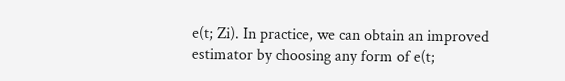e(t; Zi). In practice, we can obtain an improved estimator by choosing any form of e(t;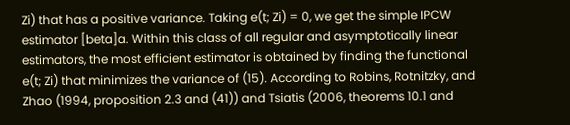Zi) that has a positive variance. Taking e(t; Zi) = 0, we get the simple IPCW estimator [beta]a. Within this class of all regular and asymptotically linear estimators, the most efficient estimator is obtained by finding the functional e(t; Zi) that minimizes the variance of (15). According to Robins, Rotnitzky, and Zhao (1994, proposition 2.3 and (41)) and Tsiatis (2006, theorems 10.1 and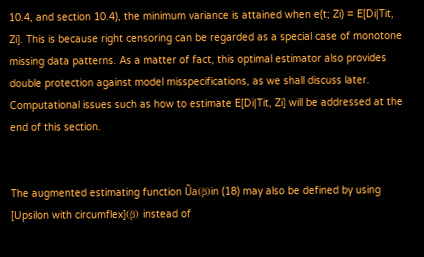10.4, and section 10.4), the minimum variance is attained when e(t; Zi) = E[Di|Tit, Zi]. This is because right censoring can be regarded as a special case of monotone missing data patterns. As a matter of fact, this optimal estimator also provides double protection against model misspecifications, as we shall discuss later. Computational issues such as how to estimate E[Di|Tit, Zi] will be addressed at the end of this section.


The augmented estimating function Ũa(β)in (18) may also be defined by using [Upsilon with circumflex](β) instead of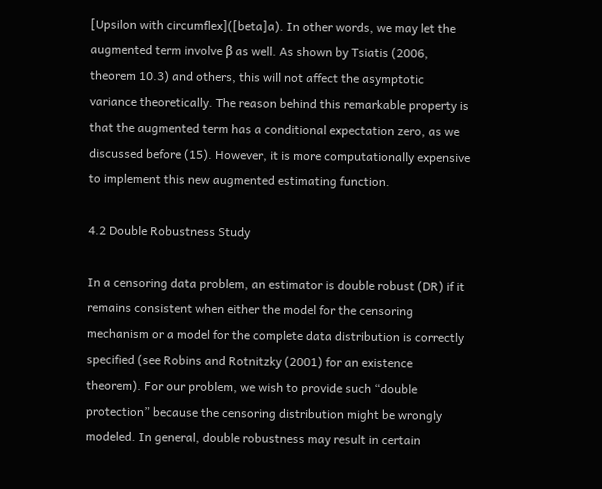[Upsilon with circumflex]([beta]a). In other words, we may let the augmented term involve β as well. As shown by Tsiatis (2006, theorem 10.3) and others, this will not affect the asymptotic variance theoretically. The reason behind this remarkable property is that the augmented term has a conditional expectation zero, as we discussed before (15). However, it is more computationally expensive to implement this new augmented estimating function.

4.2 Double Robustness Study

In a censoring data problem, an estimator is double robust (DR) if it remains consistent when either the model for the censoring mechanism or a model for the complete data distribution is correctly specified (see Robins and Rotnitzky (2001) for an existence theorem). For our problem, we wish to provide such “double protection” because the censoring distribution might be wrongly modeled. In general, double robustness may result in certain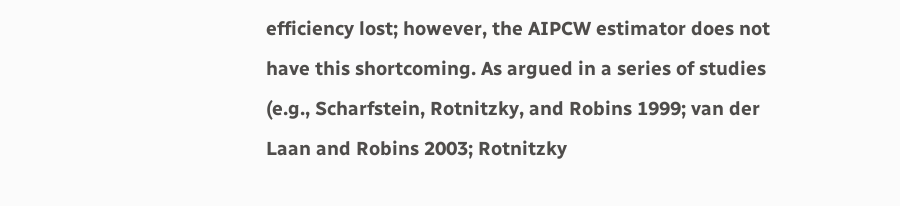efficiency lost; however, the AIPCW estimator does not have this shortcoming. As argued in a series of studies (e.g., Scharfstein, Rotnitzky, and Robins 1999; van der Laan and Robins 2003; Rotnitzky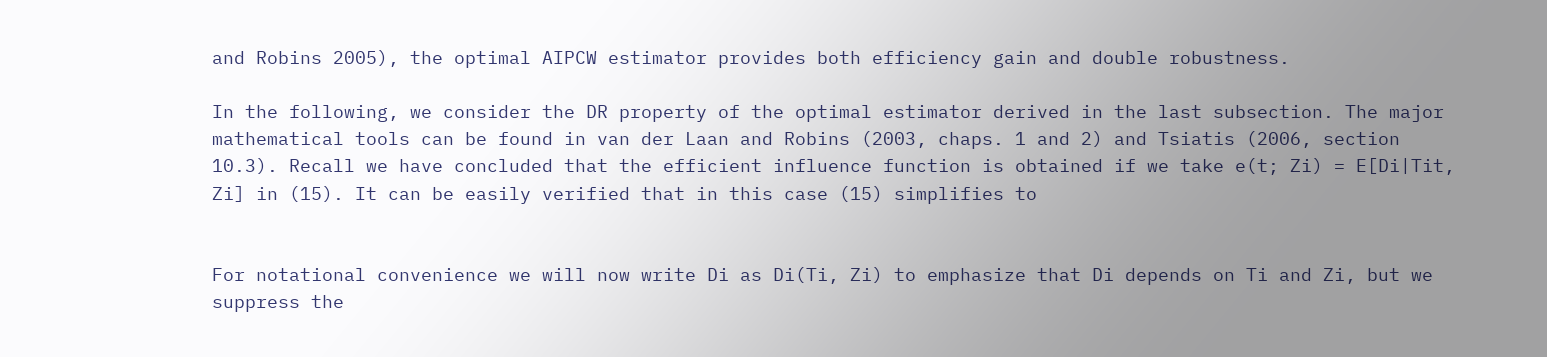and Robins 2005), the optimal AIPCW estimator provides both efficiency gain and double robustness.

In the following, we consider the DR property of the optimal estimator derived in the last subsection. The major mathematical tools can be found in van der Laan and Robins (2003, chaps. 1 and 2) and Tsiatis (2006, section 10.3). Recall we have concluded that the efficient influence function is obtained if we take e(t; Zi) = E[Di|Tit, Zi] in (15). It can be easily verified that in this case (15) simplifies to


For notational convenience we will now write Di as Di(Ti, Zi) to emphasize that Di depends on Ti and Zi, but we suppress the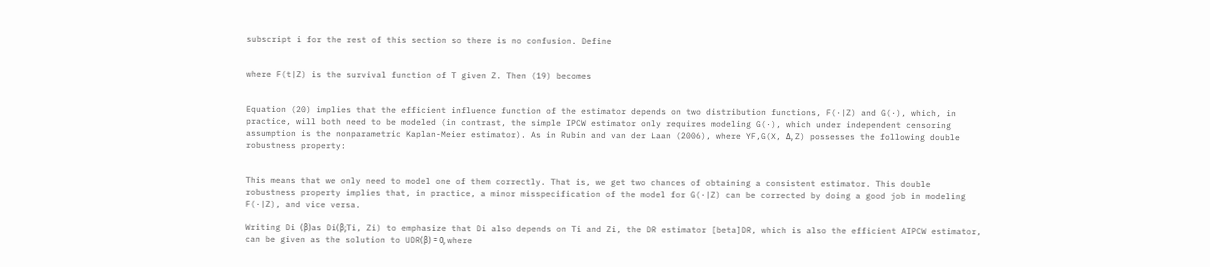subscript i for the rest of this section so there is no confusion. Define


where F(t|Z) is the survival function of T given Z. Then (19) becomes


Equation (20) implies that the efficient influence function of the estimator depends on two distribution functions, F(·|Z) and G(·), which, in practice, will both need to be modeled (in contrast, the simple IPCW estimator only requires modeling G(·), which under independent censoring assumption is the nonparametric Kaplan-Meier estimator). As in Rubin and van der Laan (2006), where YF,G(X, Δ, Z) possesses the following double robustness property:


This means that we only need to model one of them correctly. That is, we get two chances of obtaining a consistent estimator. This double robustness property implies that, in practice, a minor misspecification of the model for G(·|Z) can be corrected by doing a good job in modeling F(·|Z), and vice versa.

Writing Di (β)as Di(β;Ti, Zi) to emphasize that Di also depends on Ti and Zi, the DR estimator [beta]DR, which is also the efficient AIPCW estimator, can be given as the solution to UDR(β) = 0, where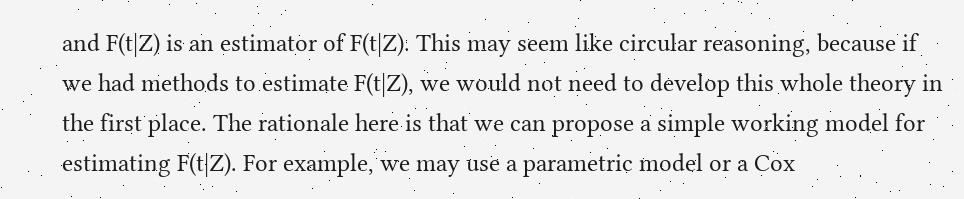and F(t|Z) is an estimator of F(t|Z). This may seem like circular reasoning, because if we had methods to estimate F(t|Z), we would not need to develop this whole theory in the first place. The rationale here is that we can propose a simple working model for estimating F(t|Z). For example, we may use a parametric model or a Cox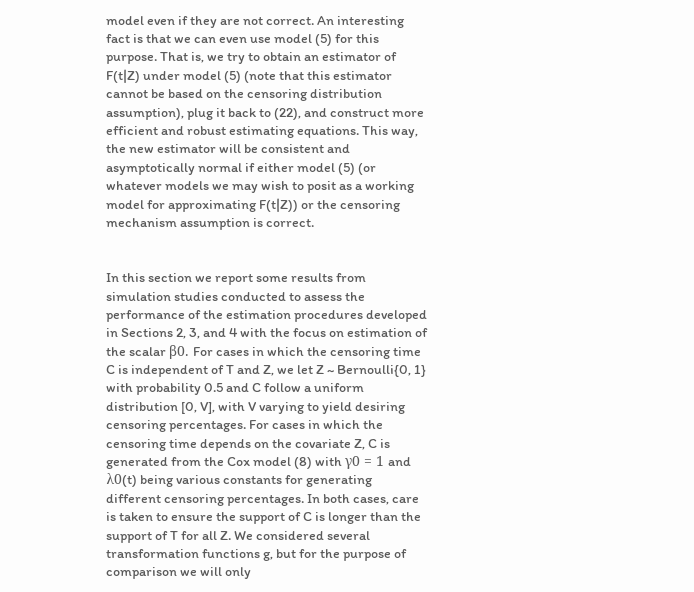model even if they are not correct. An interesting fact is that we can even use model (5) for this purpose. That is, we try to obtain an estimator of F(t|Z) under model (5) (note that this estimator cannot be based on the censoring distribution assumption), plug it back to (22), and construct more efficient and robust estimating equations. This way, the new estimator will be consistent and asymptotically normal if either model (5) (or whatever models we may wish to posit as a working model for approximating F(t|Z)) or the censoring mechanism assumption is correct.


In this section we report some results from simulation studies conducted to assess the performance of the estimation procedures developed in Sections 2, 3, and 4 with the focus on estimation of the scalar β0. For cases in which the censoring time C is independent of T and Z, we let Z ~ Bernoulli{0, 1} with probability 0.5 and C follow a uniform distribution [0, V], with V varying to yield desiring censoring percentages. For cases in which the censoring time depends on the covariate Z, C is generated from the Cox model (8) with γ0 = 1 and λ0(t) being various constants for generating different censoring percentages. In both cases, care is taken to ensure the support of C is longer than the support of T for all Z. We considered several transformation functions g, but for the purpose of comparison we will only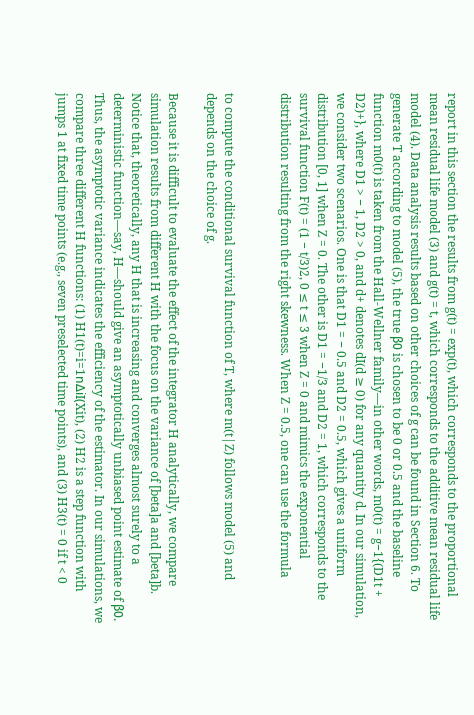report in this section the results from g(t) = exp(t), which corresponds to the proportional mean residual life model (3) and g(t) = t, which corresponds to the additive mean residual life model (4). Data analysis results based on other choices of g can be found in Section 6. To generate T according to model (5), the true β0 is chosen to be 0 or 0.5 and the baseline function m0(t) is taken from the Hall-Wellner family—in other words, m0(t) = g−1{(D1t + D2)+}, where D1 > − 1, D2 > 0, and d+ denotes dI(d ≥ 0) for any quantity d. In our simulation, we consider two scenarios. One is that D1 = − 0.5 and D2 = 0.5, which gives a uniform distribution [0, 1] when Z = 0. The other is D1 = −1/3 and D2 = 1, which corresponds to the survival function F(t) = (1 − t/3)2, 0 ≤ t ≤ 3 when Z = 0 and mimics the exponential distribution resulting from the right skewness. When Z = 0.5, one can use the formula


to compute the conditional survival function of T, where m(t|Z) follows model (5) and depends on the choice of g.

Because it is difficult to evaluate the effect of the integrator H analytically, we compare simulation results from different H with the focus on the variance of [beta]a and [beta]b. Notice that, theoretically, any H that is increasing and converges almost surely to a deterministic function—say, H—should give an asymptotically unbiased point estimate of β0. Thus, the asymptotic variance indicates the efficiency of the estimator. In our simulations, we compare three different H functions: (1) H1(t)=i=1nΔiI(Xit), (2) H2 is a step function with jumps 1 at fixed time points (e.g., seven preselected time points), and (3) H3(t) = 0 if t < 0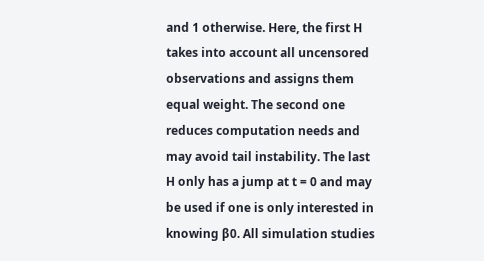and 1 otherwise. Here, the first H takes into account all uncensored observations and assigns them equal weight. The second one reduces computation needs and may avoid tail instability. The last H only has a jump at t = 0 and may be used if one is only interested in knowing β0. All simulation studies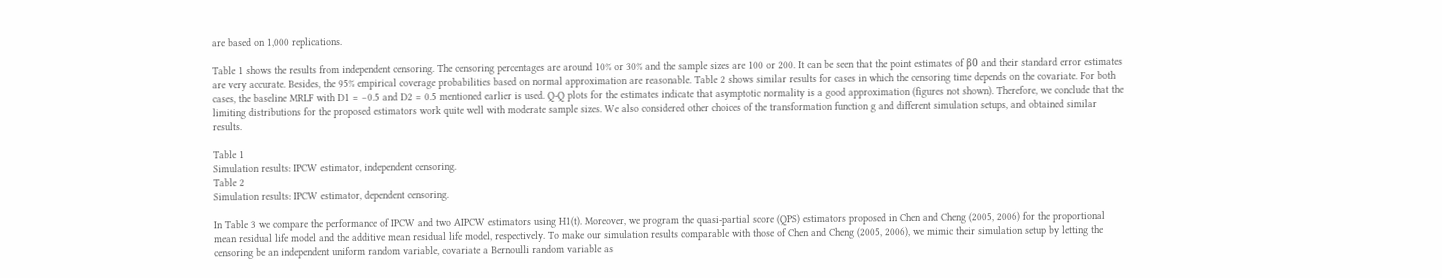are based on 1,000 replications.

Table 1 shows the results from independent censoring. The censoring percentages are around 10% or 30% and the sample sizes are 100 or 200. It can be seen that the point estimates of β0 and their standard error estimates are very accurate. Besides, the 95% empirical coverage probabilities based on normal approximation are reasonable. Table 2 shows similar results for cases in which the censoring time depends on the covariate. For both cases, the baseline MRLF with D1 = −0.5 and D2 = 0.5 mentioned earlier is used. Q-Q plots for the estimates indicate that asymptotic normality is a good approximation (figures not shown). Therefore, we conclude that the limiting distributions for the proposed estimators work quite well with moderate sample sizes. We also considered other choices of the transformation function g and different simulation setups, and obtained similar results.

Table 1
Simulation results: IPCW estimator, independent censoring.
Table 2
Simulation results: IPCW estimator, dependent censoring.

In Table 3 we compare the performance of IPCW and two AIPCW estimators using H1(t). Moreover, we program the quasi-partial score (QPS) estimators proposed in Chen and Cheng (2005, 2006) for the proportional mean residual life model and the additive mean residual life model, respectively. To make our simulation results comparable with those of Chen and Cheng (2005, 2006), we mimic their simulation setup by letting the censoring be an independent uniform random variable, covariate a Bernoulli random variable as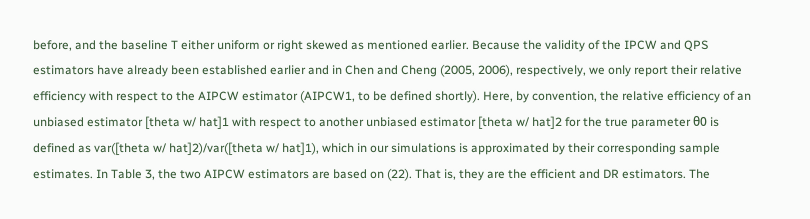before, and the baseline T either uniform or right skewed as mentioned earlier. Because the validity of the IPCW and QPS estimators have already been established earlier and in Chen and Cheng (2005, 2006), respectively, we only report their relative efficiency with respect to the AIPCW estimator (AIPCW1, to be defined shortly). Here, by convention, the relative efficiency of an unbiased estimator [theta w/ hat]1 with respect to another unbiased estimator [theta w/ hat]2 for the true parameter θ0 is defined as var([theta w/ hat]2)/var([theta w/ hat]1), which in our simulations is approximated by their corresponding sample estimates. In Table 3, the two AIPCW estimators are based on (22). That is, they are the efficient and DR estimators. The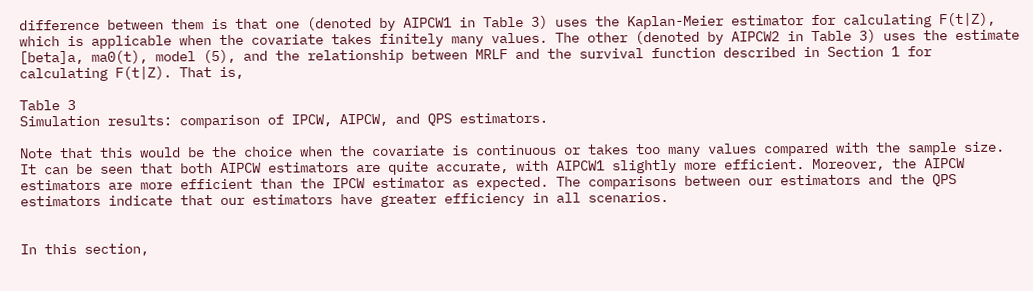difference between them is that one (denoted by AIPCW1 in Table 3) uses the Kaplan-Meier estimator for calculating F(t|Z), which is applicable when the covariate takes finitely many values. The other (denoted by AIPCW2 in Table 3) uses the estimate [beta]a, ma0(t), model (5), and the relationship between MRLF and the survival function described in Section 1 for calculating F(t|Z). That is,

Table 3
Simulation results: comparison of IPCW, AIPCW, and QPS estimators.

Note that this would be the choice when the covariate is continuous or takes too many values compared with the sample size. It can be seen that both AIPCW estimators are quite accurate, with AIPCW1 slightly more efficient. Moreover, the AIPCW estimators are more efficient than the IPCW estimator as expected. The comparisons between our estimators and the QPS estimators indicate that our estimators have greater efficiency in all scenarios.


In this section,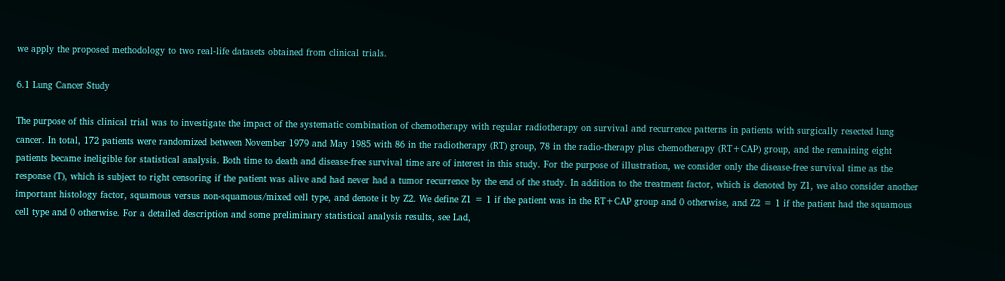we apply the proposed methodology to two real-life datasets obtained from clinical trials.

6.1 Lung Cancer Study

The purpose of this clinical trial was to investigate the impact of the systematic combination of chemotherapy with regular radiotherapy on survival and recurrence patterns in patients with surgically resected lung cancer. In total, 172 patients were randomized between November 1979 and May 1985 with 86 in the radiotherapy (RT) group, 78 in the radio-therapy plus chemotherapy (RT+CAP) group, and the remaining eight patients became ineligible for statistical analysis. Both time to death and disease-free survival time are of interest in this study. For the purpose of illustration, we consider only the disease-free survival time as the response (T), which is subject to right censoring if the patient was alive and had never had a tumor recurrence by the end of the study. In addition to the treatment factor, which is denoted by Z1, we also consider another important histology factor, squamous versus non-squamous/mixed cell type, and denote it by Z2. We define Z1 = 1 if the patient was in the RT+CAP group and 0 otherwise, and Z2 = 1 if the patient had the squamous cell type and 0 otherwise. For a detailed description and some preliminary statistical analysis results, see Lad,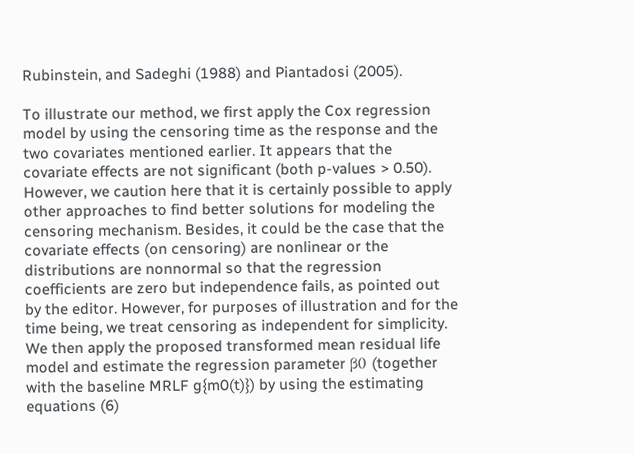Rubinstein, and Sadeghi (1988) and Piantadosi (2005).

To illustrate our method, we first apply the Cox regression model by using the censoring time as the response and the two covariates mentioned earlier. It appears that the covariate effects are not significant (both p-values > 0.50). However, we caution here that it is certainly possible to apply other approaches to find better solutions for modeling the censoring mechanism. Besides, it could be the case that the covariate effects (on censoring) are nonlinear or the distributions are nonnormal so that the regression coefficients are zero but independence fails, as pointed out by the editor. However, for purposes of illustration and for the time being, we treat censoring as independent for simplicity. We then apply the proposed transformed mean residual life model and estimate the regression parameter β0 (together with the baseline MRLF g{m0(t)}) by using the estimating equations (6)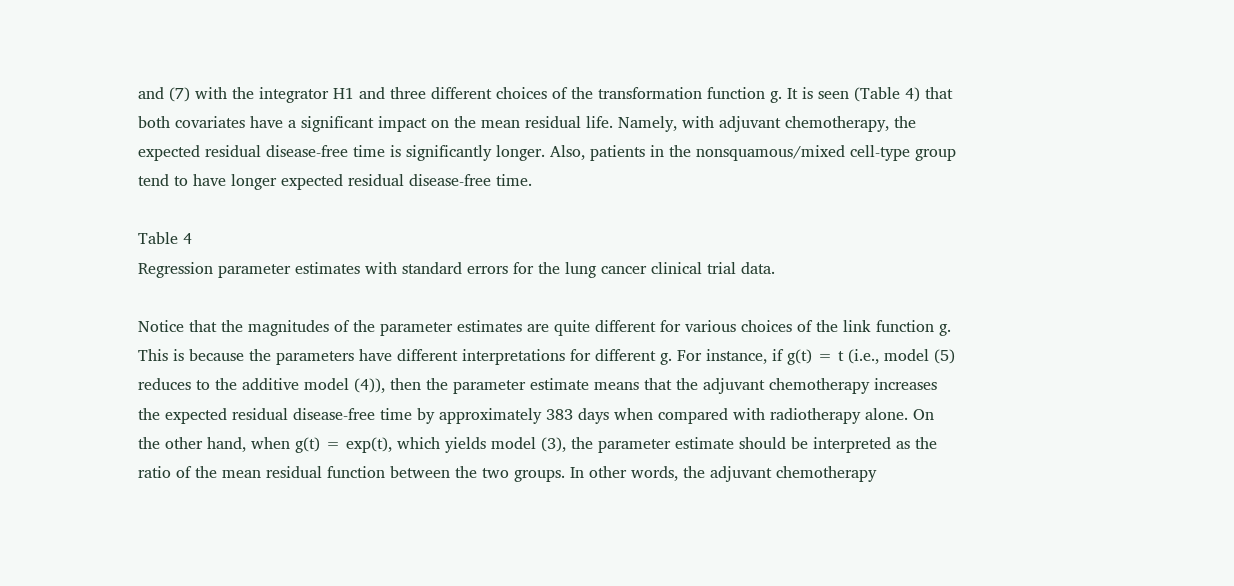and (7) with the integrator H1 and three different choices of the transformation function g. It is seen (Table 4) that both covariates have a significant impact on the mean residual life. Namely, with adjuvant chemotherapy, the expected residual disease-free time is significantly longer. Also, patients in the nonsquamous/mixed cell-type group tend to have longer expected residual disease-free time.

Table 4
Regression parameter estimates with standard errors for the lung cancer clinical trial data.

Notice that the magnitudes of the parameter estimates are quite different for various choices of the link function g. This is because the parameters have different interpretations for different g. For instance, if g(t) = t (i.e., model (5) reduces to the additive model (4)), then the parameter estimate means that the adjuvant chemotherapy increases the expected residual disease-free time by approximately 383 days when compared with radiotherapy alone. On the other hand, when g(t) = exp(t), which yields model (3), the parameter estimate should be interpreted as the ratio of the mean residual function between the two groups. In other words, the adjuvant chemotherapy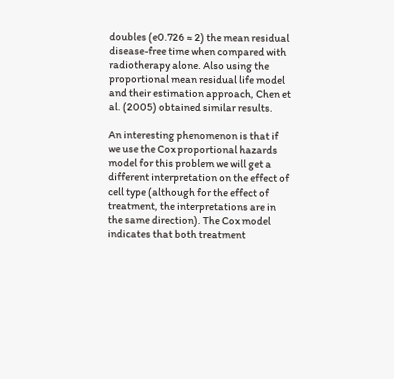doubles (e0.726 ≈ 2) the mean residual disease-free time when compared with radiotherapy alone. Also using the proportional mean residual life model and their estimation approach, Chen et al. (2005) obtained similar results.

An interesting phenomenon is that if we use the Cox proportional hazards model for this problem we will get a different interpretation on the effect of cell type (although for the effect of treatment, the interpretations are in the same direction). The Cox model indicates that both treatment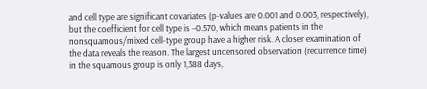and cell type are significant covariates (p-values are 0.001 and 0.003, respectively), but the coefficient for cell type is −0.570, which means patients in the nonsquamous/mixed cell-type group have a higher risk. A closer examination of the data reveals the reason. The largest uncensored observation (recurrence time) in the squamous group is only 1,388 days,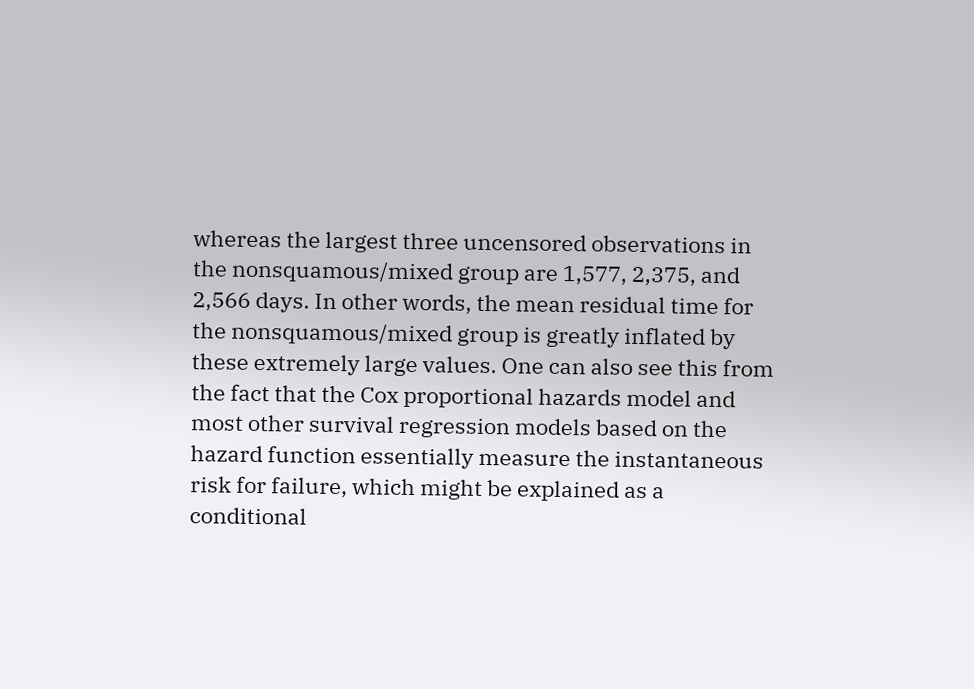whereas the largest three uncensored observations in the nonsquamous/mixed group are 1,577, 2,375, and 2,566 days. In other words, the mean residual time for the nonsquamous/mixed group is greatly inflated by these extremely large values. One can also see this from the fact that the Cox proportional hazards model and most other survival regression models based on the hazard function essentially measure the instantaneous risk for failure, which might be explained as a conditional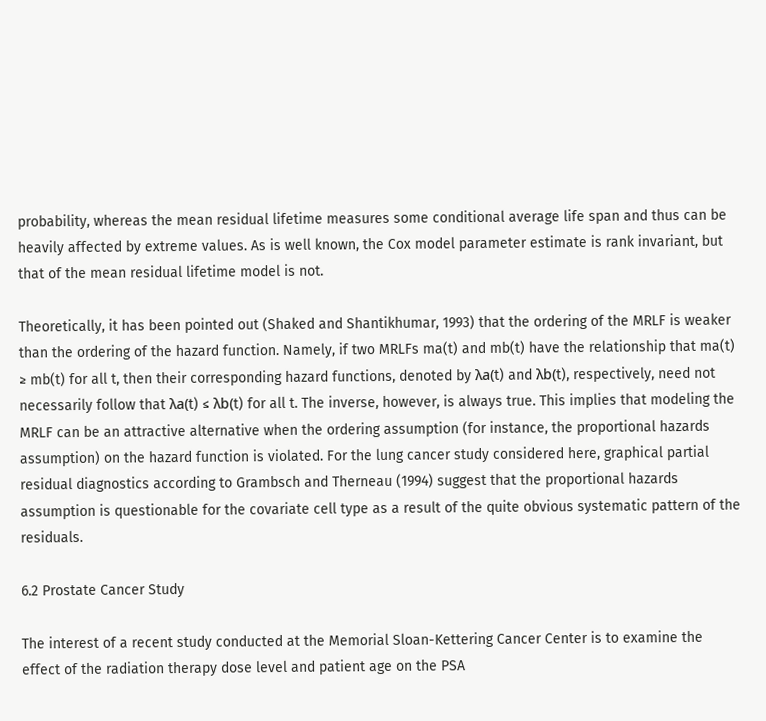probability, whereas the mean residual lifetime measures some conditional average life span and thus can be heavily affected by extreme values. As is well known, the Cox model parameter estimate is rank invariant, but that of the mean residual lifetime model is not.

Theoretically, it has been pointed out (Shaked and Shantikhumar, 1993) that the ordering of the MRLF is weaker than the ordering of the hazard function. Namely, if two MRLFs ma(t) and mb(t) have the relationship that ma(t) ≥ mb(t) for all t, then their corresponding hazard functions, denoted by λa(t) and λb(t), respectively, need not necessarily follow that λa(t) ≤ λb(t) for all t. The inverse, however, is always true. This implies that modeling the MRLF can be an attractive alternative when the ordering assumption (for instance, the proportional hazards assumption) on the hazard function is violated. For the lung cancer study considered here, graphical partial residual diagnostics according to Grambsch and Therneau (1994) suggest that the proportional hazards assumption is questionable for the covariate cell type as a result of the quite obvious systematic pattern of the residuals.

6.2 Prostate Cancer Study

The interest of a recent study conducted at the Memorial Sloan-Kettering Cancer Center is to examine the effect of the radiation therapy dose level and patient age on the PSA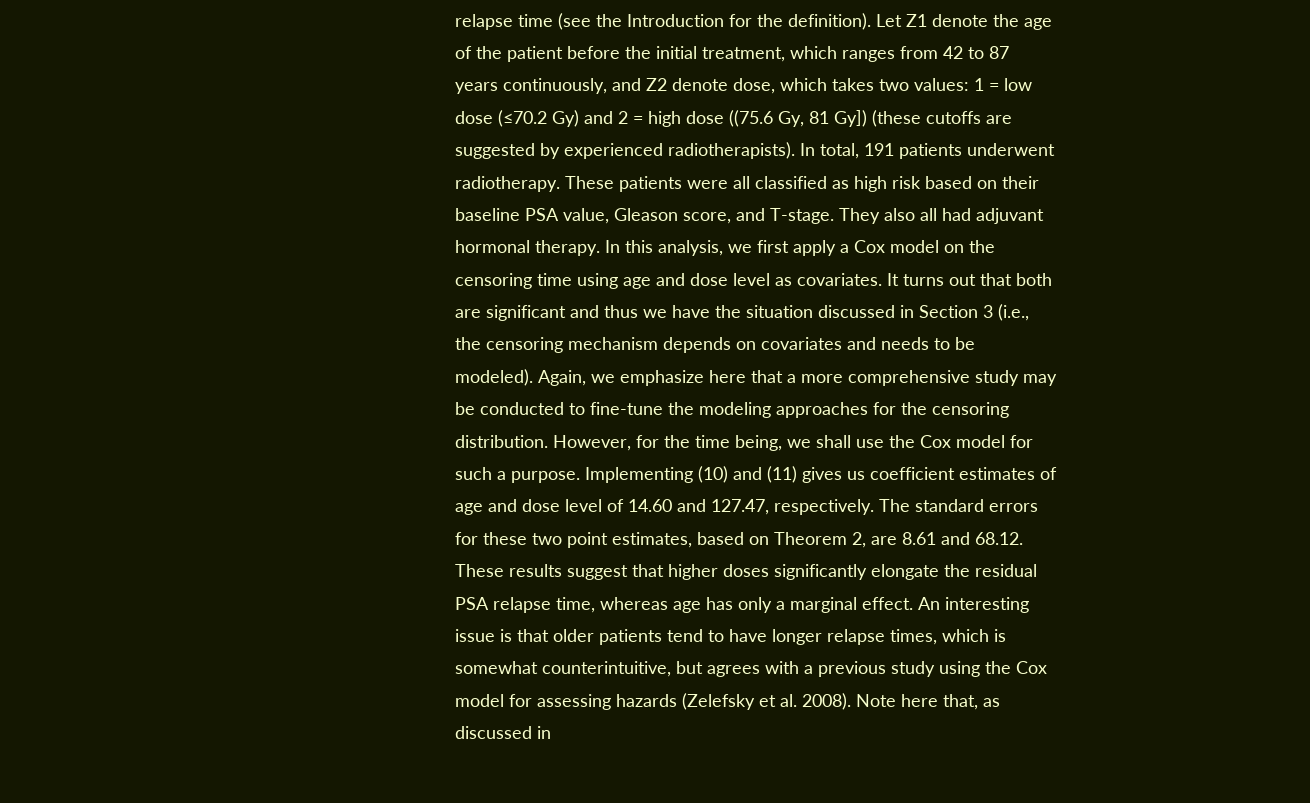relapse time (see the Introduction for the definition). Let Z1 denote the age of the patient before the initial treatment, which ranges from 42 to 87 years continuously, and Z2 denote dose, which takes two values: 1 = low dose (≤70.2 Gy) and 2 = high dose ((75.6 Gy, 81 Gy]) (these cutoffs are suggested by experienced radiotherapists). In total, 191 patients underwent radiotherapy. These patients were all classified as high risk based on their baseline PSA value, Gleason score, and T-stage. They also all had adjuvant hormonal therapy. In this analysis, we first apply a Cox model on the censoring time using age and dose level as covariates. It turns out that both are significant and thus we have the situation discussed in Section 3 (i.e., the censoring mechanism depends on covariates and needs to be modeled). Again, we emphasize here that a more comprehensive study may be conducted to fine-tune the modeling approaches for the censoring distribution. However, for the time being, we shall use the Cox model for such a purpose. Implementing (10) and (11) gives us coefficient estimates of age and dose level of 14.60 and 127.47, respectively. The standard errors for these two point estimates, based on Theorem 2, are 8.61 and 68.12. These results suggest that higher doses significantly elongate the residual PSA relapse time, whereas age has only a marginal effect. An interesting issue is that older patients tend to have longer relapse times, which is somewhat counterintuitive, but agrees with a previous study using the Cox model for assessing hazards (Zelefsky et al. 2008). Note here that, as discussed in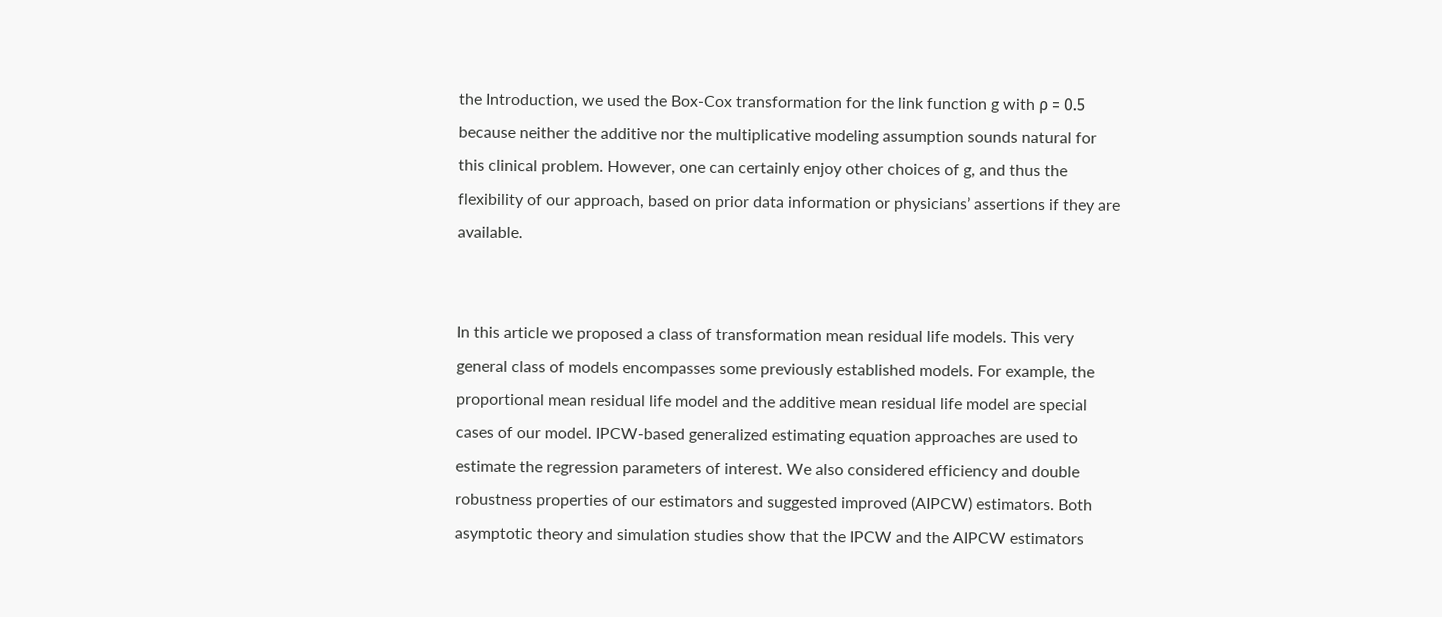the Introduction, we used the Box-Cox transformation for the link function g with ρ = 0.5 because neither the additive nor the multiplicative modeling assumption sounds natural for this clinical problem. However, one can certainly enjoy other choices of g, and thus the flexibility of our approach, based on prior data information or physicians’ assertions if they are available.


In this article we proposed a class of transformation mean residual life models. This very general class of models encompasses some previously established models. For example, the proportional mean residual life model and the additive mean residual life model are special cases of our model. IPCW-based generalized estimating equation approaches are used to estimate the regression parameters of interest. We also considered efficiency and double robustness properties of our estimators and suggested improved (AIPCW) estimators. Both asymptotic theory and simulation studies show that the IPCW and the AIPCW estimators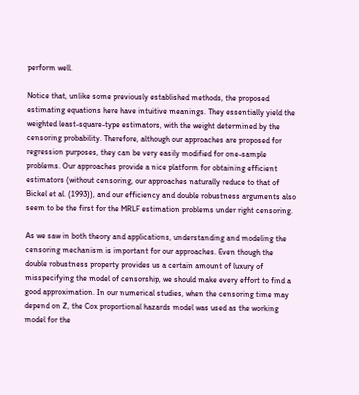perform well.

Notice that, unlike some previously established methods, the proposed estimating equations here have intuitive meanings. They essentially yield the weighted least-square-type estimators, with the weight determined by the censoring probability. Therefore, although our approaches are proposed for regression purposes, they can be very easily modified for one-sample problems. Our approaches provide a nice platform for obtaining efficient estimators (without censoring, our approaches naturally reduce to that of Bickel et al. (1993)), and our efficiency and double robustness arguments also seem to be the first for the MRLF estimation problems under right censoring.

As we saw in both theory and applications, understanding and modeling the censoring mechanism is important for our approaches. Even though the double robustness property provides us a certain amount of luxury of misspecifying the model of censorship, we should make every effort to find a good approximation. In our numerical studies, when the censoring time may depend on Z, the Cox proportional hazards model was used as the working model for the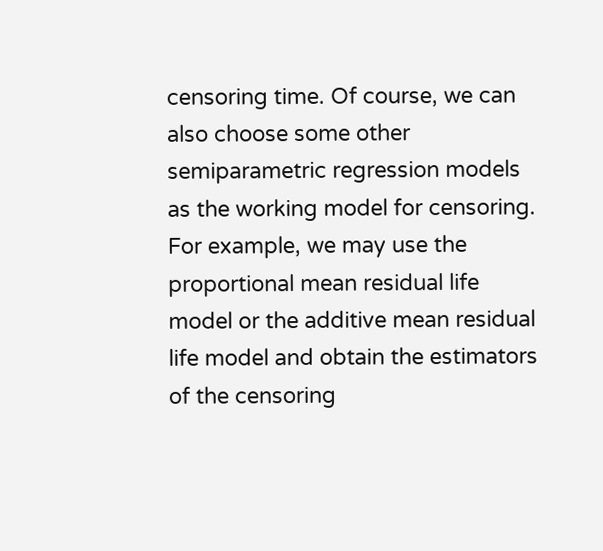censoring time. Of course, we can also choose some other semiparametric regression models as the working model for censoring. For example, we may use the proportional mean residual life model or the additive mean residual life model and obtain the estimators of the censoring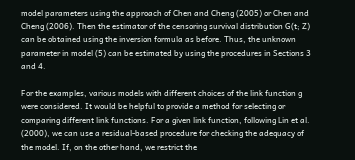model parameters using the approach of Chen and Cheng (2005) or Chen and Cheng (2006). Then the estimator of the censoring survival distribution G(t; Z) can be obtained using the inversion formula as before. Thus, the unknown parameter in model (5) can be estimated by using the procedures in Sections 3 and 4.

For the examples, various models with different choices of the link function g were considered. It would be helpful to provide a method for selecting or comparing different link functions. For a given link function, following Lin et al. (2000), we can use a residual-based procedure for checking the adequacy of the model. If, on the other hand, we restrict the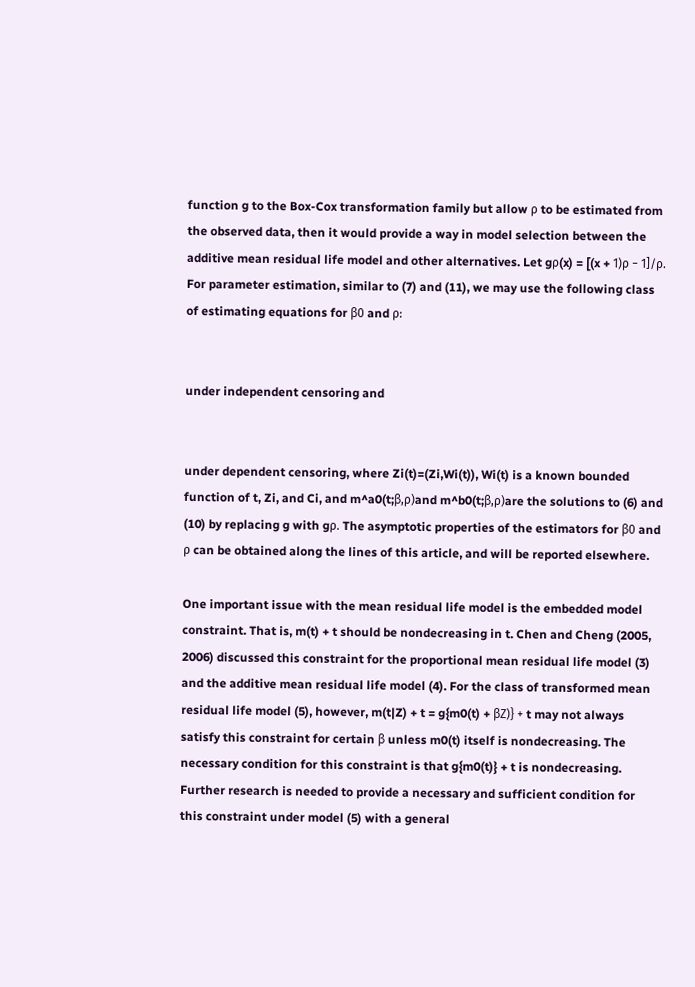function g to the Box-Cox transformation family but allow ρ to be estimated from the observed data, then it would provide a way in model selection between the additive mean residual life model and other alternatives. Let gρ(x) = [(x + 1)ρ − 1]/ρ. For parameter estimation, similar to (7) and (11), we may use the following class of estimating equations for β0 and ρ:


under independent censoring and


under dependent censoring, where Zi(t)=(Zi,Wi(t)), Wi(t) is a known bounded function of t, Zi, and Ci, and m^a0(t;β,ρ)and m^b0(t;β,ρ)are the solutions to (6) and (10) by replacing g with gρ. The asymptotic properties of the estimators for β0 and ρ can be obtained along the lines of this article, and will be reported elsewhere.

One important issue with the mean residual life model is the embedded model constraint. That is, m(t) + t should be nondecreasing in t. Chen and Cheng (2005, 2006) discussed this constraint for the proportional mean residual life model (3) and the additive mean residual life model (4). For the class of transformed mean residual life model (5), however, m(t|Z) + t = g{m0(t) + βZ)} + t may not always satisfy this constraint for certain β unless m0(t) itself is nondecreasing. The necessary condition for this constraint is that g{m0(t)} + t is nondecreasing. Further research is needed to provide a necessary and sufficient condition for this constraint under model (5) with a general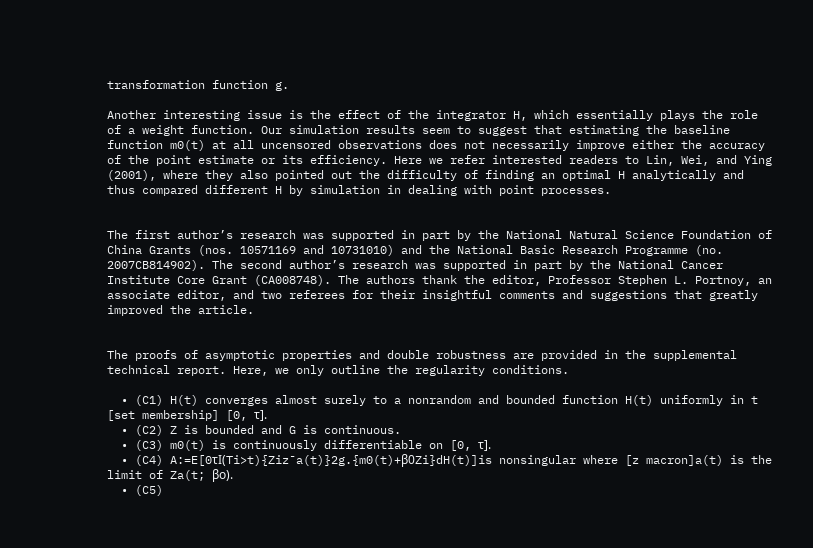transformation function g.

Another interesting issue is the effect of the integrator H, which essentially plays the role of a weight function. Our simulation results seem to suggest that estimating the baseline function m0(t) at all uncensored observations does not necessarily improve either the accuracy of the point estimate or its efficiency. Here we refer interested readers to Lin, Wei, and Ying (2001), where they also pointed out the difficulty of finding an optimal H analytically and thus compared different H by simulation in dealing with point processes.


The first author’s research was supported in part by the National Natural Science Foundation of China Grants (nos. 10571169 and 10731010) and the National Basic Research Programme (no. 2007CB814902). The second author’s research was supported in part by the National Cancer Institute Core Grant (CA008748). The authors thank the editor, Professor Stephen L. Portnoy, an associate editor, and two referees for their insightful comments and suggestions that greatly improved the article.


The proofs of asymptotic properties and double robustness are provided in the supplemental technical report. Here, we only outline the regularity conditions.

  • (C1) H(t) converges almost surely to a nonrandom and bounded function H(t) uniformly in t [set membership] [0, τ].
  • (C2) Z is bounded and G is continuous.
  • (C3) m0(t) is continuously differentiable on [0, τ].
  • (C4) A:=E[0τI(Ti>t){Ziz¯a(t)}2g.{m0(t)+β0Zi}dH(t)]is nonsingular where [z macron]a(t) is the limit of Za(t; βo).
  • (C5)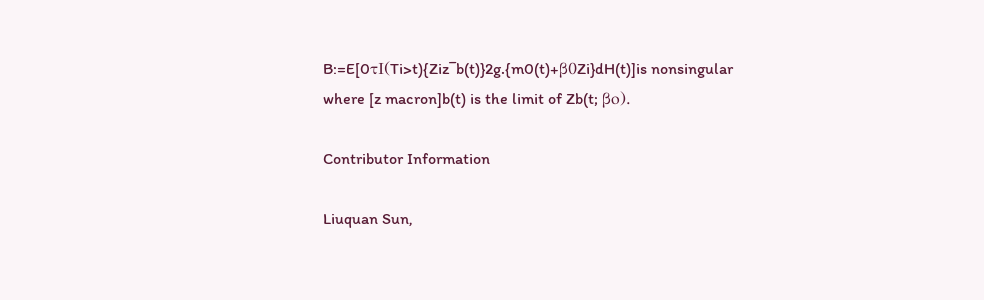B:=E[0τI(Ti>t){Ziz¯b(t)}2g.{m0(t)+β0Zi}dH(t)]is nonsingular where [z macron]b(t) is the limit of Zb(t; βo).

Contributor Information

Liuquan Sun,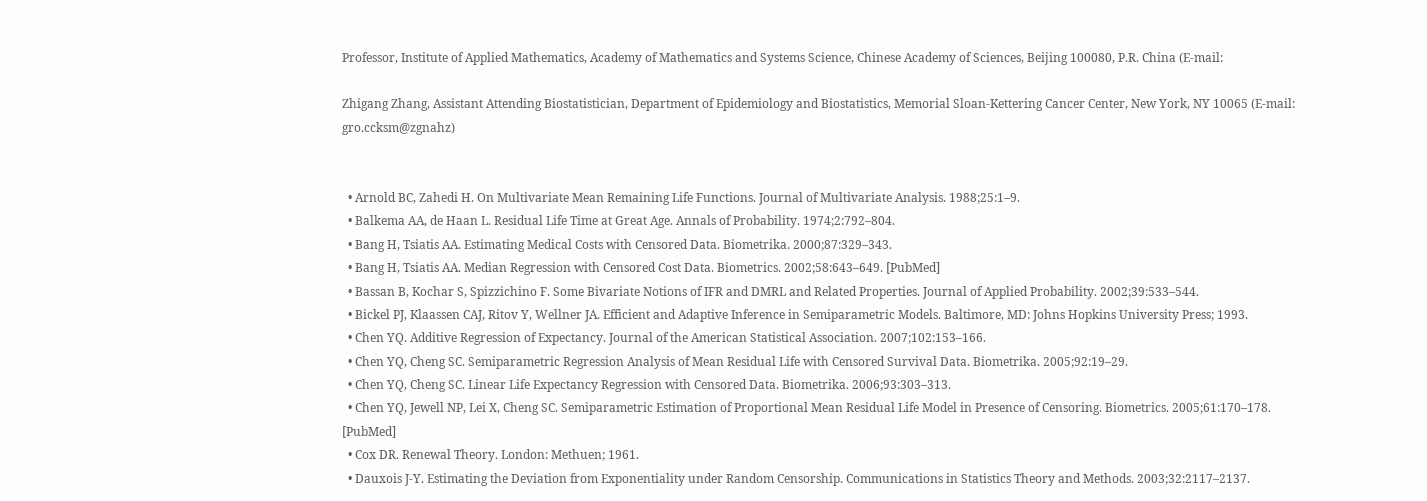Professor, Institute of Applied Mathematics, Academy of Mathematics and Systems Science, Chinese Academy of Sciences, Beijing 100080, P.R. China (E-mail:

Zhigang Zhang, Assistant Attending Biostatistician, Department of Epidemiology and Biostatistics, Memorial Sloan-Kettering Cancer Center, New York, NY 10065 (E-mail: gro.ccksm@zgnahz)


  • Arnold BC, Zahedi H. On Multivariate Mean Remaining Life Functions. Journal of Multivariate Analysis. 1988;25:1–9.
  • Balkema AA, de Haan L. Residual Life Time at Great Age. Annals of Probability. 1974;2:792–804.
  • Bang H, Tsiatis AA. Estimating Medical Costs with Censored Data. Biometrika. 2000;87:329–343.
  • Bang H, Tsiatis AA. Median Regression with Censored Cost Data. Biometrics. 2002;58:643–649. [PubMed]
  • Bassan B, Kochar S, Spizzichino F. Some Bivariate Notions of IFR and DMRL and Related Properties. Journal of Applied Probability. 2002;39:533–544.
  • Bickel PJ, Klaassen CAJ, Ritov Y, Wellner JA. Efficient and Adaptive Inference in Semiparametric Models. Baltimore, MD: Johns Hopkins University Press; 1993.
  • Chen YQ. Additive Regression of Expectancy. Journal of the American Statistical Association. 2007;102:153–166.
  • Chen YQ, Cheng SC. Semiparametric Regression Analysis of Mean Residual Life with Censored Survival Data. Biometrika. 2005;92:19–29.
  • Chen YQ, Cheng SC. Linear Life Expectancy Regression with Censored Data. Biometrika. 2006;93:303–313.
  • Chen YQ, Jewell NP, Lei X, Cheng SC. Semiparametric Estimation of Proportional Mean Residual Life Model in Presence of Censoring. Biometrics. 2005;61:170–178. [PubMed]
  • Cox DR. Renewal Theory. London: Methuen; 1961.
  • Dauxois J-Y. Estimating the Deviation from Exponentiality under Random Censorship. Communications in Statistics Theory and Methods. 2003;32:2117–2137.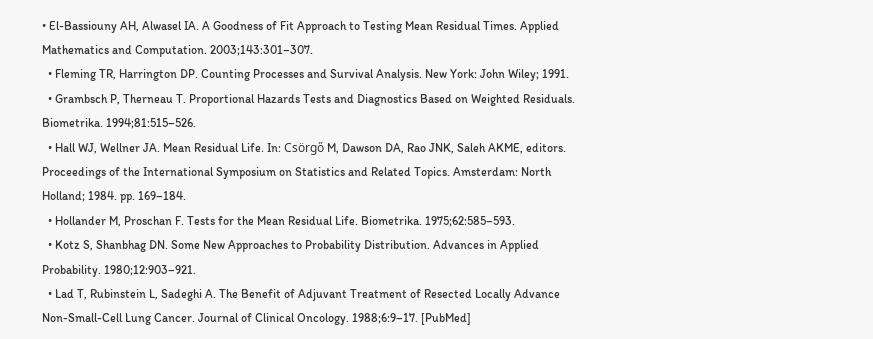• El-Bassiouny AH, Alwasel IA. A Goodness of Fit Approach to Testing Mean Residual Times. Applied Mathematics and Computation. 2003;143:301–307.
  • Fleming TR, Harrington DP. Counting Processes and Survival Analysis. New York: John Wiley; 1991.
  • Grambsch P, Therneau T. Proportional Hazards Tests and Diagnostics Based on Weighted Residuals. Biometrika. 1994;81:515–526.
  • Hall WJ, Wellner JA. Mean Residual Life. In: Csörgő M, Dawson DA, Rao JNK, Saleh AKME, editors. Proceedings of the International Symposium on Statistics and Related Topics. Amsterdam: North Holland; 1984. pp. 169–184.
  • Hollander M, Proschan F. Tests for the Mean Residual Life. Biometrika. 1975;62:585–593.
  • Kotz S, Shanbhag DN. Some New Approaches to Probability Distribution. Advances in Applied Probability. 1980;12:903–921.
  • Lad T, Rubinstein L, Sadeghi A. The Benefit of Adjuvant Treatment of Resected Locally Advance Non-Small-Cell Lung Cancer. Journal of Clinical Oncology. 1988;6:9–17. [PubMed]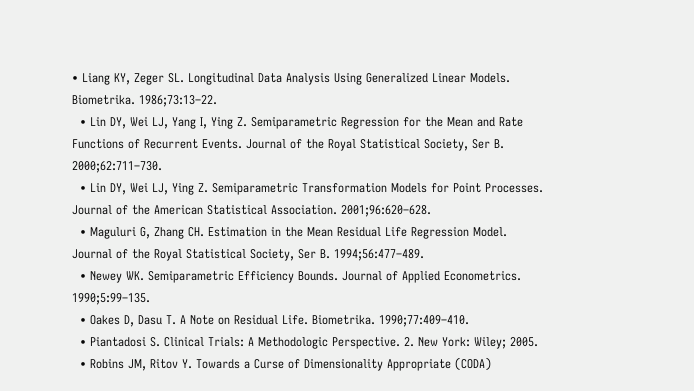• Liang KY, Zeger SL. Longitudinal Data Analysis Using Generalized Linear Models. Biometrika. 1986;73:13–22.
  • Lin DY, Wei LJ, Yang I, Ying Z. Semiparametric Regression for the Mean and Rate Functions of Recurrent Events. Journal of the Royal Statistical Society, Ser B. 2000;62:711–730.
  • Lin DY, Wei LJ, Ying Z. Semiparametric Transformation Models for Point Processes. Journal of the American Statistical Association. 2001;96:620–628.
  • Maguluri G, Zhang CH. Estimation in the Mean Residual Life Regression Model. Journal of the Royal Statistical Society, Ser B. 1994;56:477–489.
  • Newey WK. Semiparametric Efficiency Bounds. Journal of Applied Econometrics. 1990;5:99–135.
  • Oakes D, Dasu T. A Note on Residual Life. Biometrika. 1990;77:409–410.
  • Piantadosi S. Clinical Trials: A Methodologic Perspective. 2. New York: Wiley; 2005.
  • Robins JM, Ritov Y. Towards a Curse of Dimensionality Appropriate (CODA)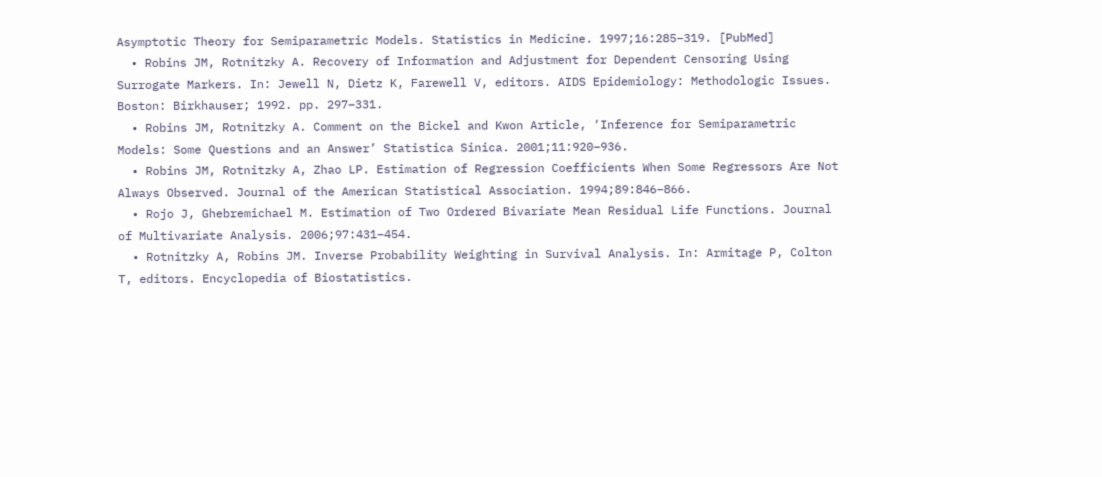Asymptotic Theory for Semiparametric Models. Statistics in Medicine. 1997;16:285–319. [PubMed]
  • Robins JM, Rotnitzky A. Recovery of Information and Adjustment for Dependent Censoring Using Surrogate Markers. In: Jewell N, Dietz K, Farewell V, editors. AIDS Epidemiology: Methodologic Issues. Boston: Birkhauser; 1992. pp. 297–331.
  • Robins JM, Rotnitzky A. Comment on the Bickel and Kwon Article, ‘Inference for Semiparametric Models: Some Questions and an Answer’ Statistica Sinica. 2001;11:920–936.
  • Robins JM, Rotnitzky A, Zhao LP. Estimation of Regression Coefficients When Some Regressors Are Not Always Observed. Journal of the American Statistical Association. 1994;89:846–866.
  • Rojo J, Ghebremichael M. Estimation of Two Ordered Bivariate Mean Residual Life Functions. Journal of Multivariate Analysis. 2006;97:431–454.
  • Rotnitzky A, Robins JM. Inverse Probability Weighting in Survival Analysis. In: Armitage P, Colton T, editors. Encyclopedia of Biostatistics.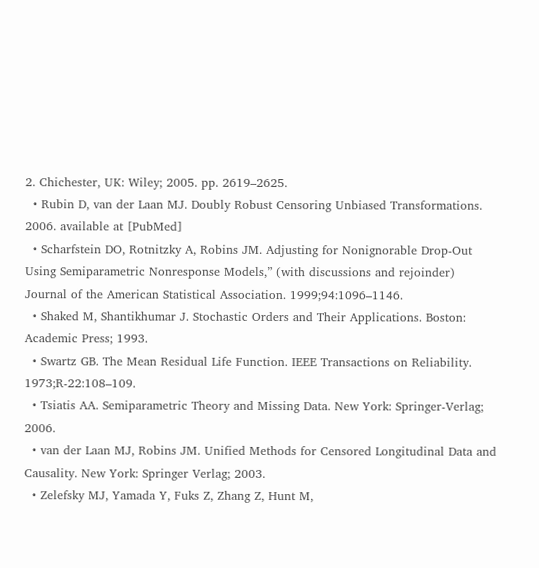2. Chichester, UK: Wiley; 2005. pp. 2619–2625.
  • Rubin D, van der Laan MJ. Doubly Robust Censoring Unbiased Transformations. 2006. available at [PubMed]
  • Scharfstein DO, Rotnitzky A, Robins JM. Adjusting for Nonignorable Drop-Out Using Semiparametric Nonresponse Models,” (with discussions and rejoinder) Journal of the American Statistical Association. 1999;94:1096–1146.
  • Shaked M, Shantikhumar J. Stochastic Orders and Their Applications. Boston: Academic Press; 1993.
  • Swartz GB. The Mean Residual Life Function. IEEE Transactions on Reliability. 1973;R-22:108–109.
  • Tsiatis AA. Semiparametric Theory and Missing Data. New York: Springer-Verlag; 2006.
  • van der Laan MJ, Robins JM. Unified Methods for Censored Longitudinal Data and Causality. New York: Springer Verlag; 2003.
  • Zelefsky MJ, Yamada Y, Fuks Z, Zhang Z, Hunt M,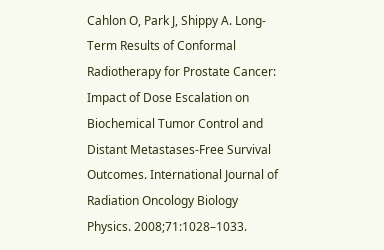Cahlon O, Park J, Shippy A. Long-Term Results of Conformal Radiotherapy for Prostate Cancer: Impact of Dose Escalation on Biochemical Tumor Control and Distant Metastases-Free Survival Outcomes. International Journal of Radiation Oncology Biology Physics. 2008;71:1028–1033.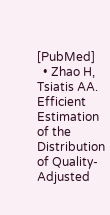[PubMed]
  • Zhao H, Tsiatis AA. Efficient Estimation of the Distribution of Quality-Adjusted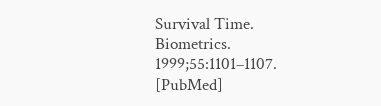Survival Time. Biometrics. 1999;55:1101–1107. [PubMed]